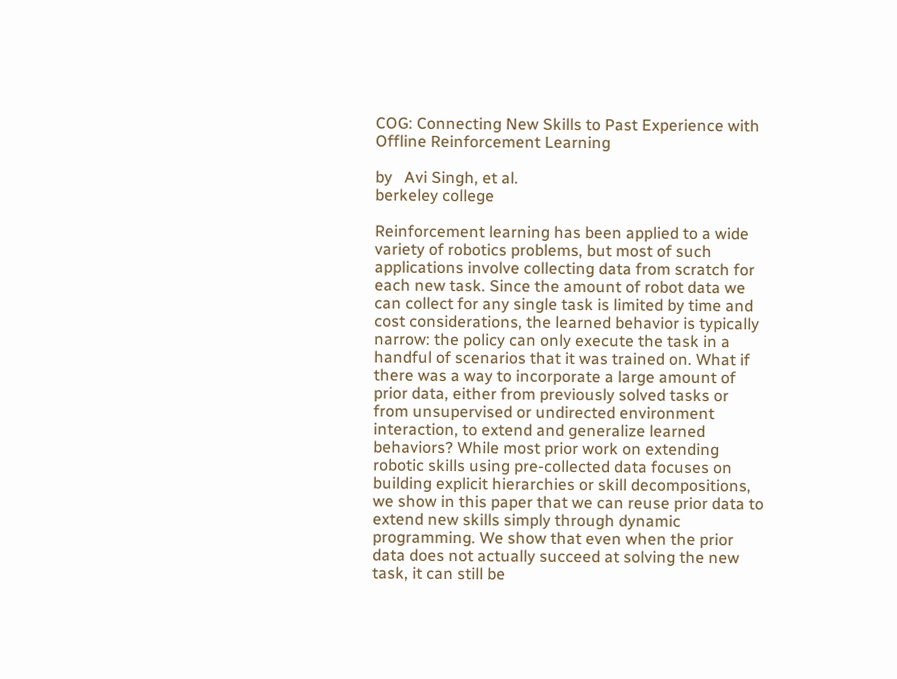COG: Connecting New Skills to Past Experience with Offline Reinforcement Learning

by   Avi Singh, et al.
berkeley college

Reinforcement learning has been applied to a wide variety of robotics problems, but most of such applications involve collecting data from scratch for each new task. Since the amount of robot data we can collect for any single task is limited by time and cost considerations, the learned behavior is typically narrow: the policy can only execute the task in a handful of scenarios that it was trained on. What if there was a way to incorporate a large amount of prior data, either from previously solved tasks or from unsupervised or undirected environment interaction, to extend and generalize learned behaviors? While most prior work on extending robotic skills using pre-collected data focuses on building explicit hierarchies or skill decompositions, we show in this paper that we can reuse prior data to extend new skills simply through dynamic programming. We show that even when the prior data does not actually succeed at solving the new task, it can still be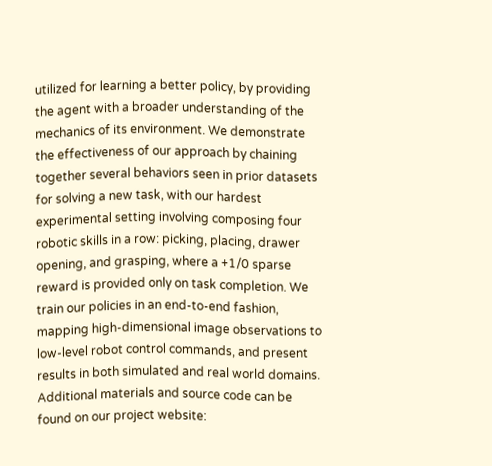utilized for learning a better policy, by providing the agent with a broader understanding of the mechanics of its environment. We demonstrate the effectiveness of our approach by chaining together several behaviors seen in prior datasets for solving a new task, with our hardest experimental setting involving composing four robotic skills in a row: picking, placing, drawer opening, and grasping, where a +1/0 sparse reward is provided only on task completion. We train our policies in an end-to-end fashion, mapping high-dimensional image observations to low-level robot control commands, and present results in both simulated and real world domains. Additional materials and source code can be found on our project website: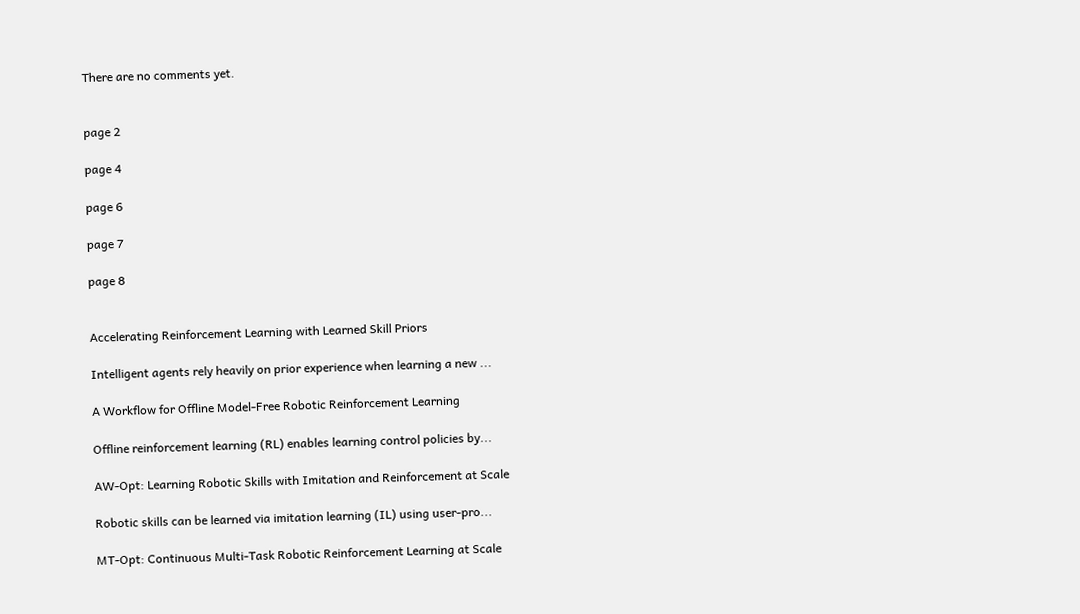There are no comments yet.


page 2

page 4

page 6

page 7

page 8


Accelerating Reinforcement Learning with Learned Skill Priors

Intelligent agents rely heavily on prior experience when learning a new ...

A Workflow for Offline Model-Free Robotic Reinforcement Learning

Offline reinforcement learning (RL) enables learning control policies by...

AW-Opt: Learning Robotic Skills with Imitation and Reinforcement at Scale

Robotic skills can be learned via imitation learning (IL) using user-pro...

MT-Opt: Continuous Multi-Task Robotic Reinforcement Learning at Scale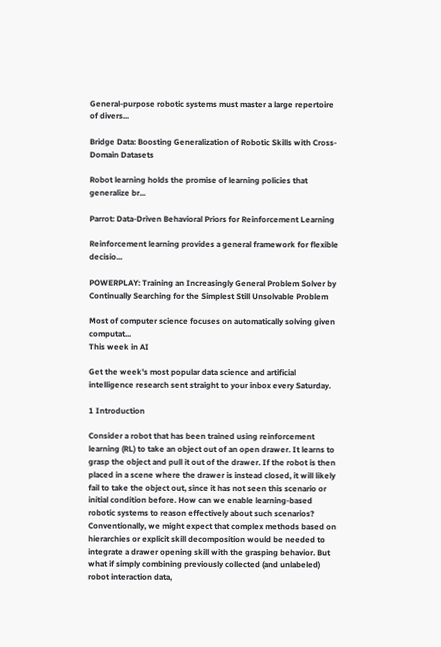General-purpose robotic systems must master a large repertoire of divers...

Bridge Data: Boosting Generalization of Robotic Skills with Cross-Domain Datasets

Robot learning holds the promise of learning policies that generalize br...

Parrot: Data-Driven Behavioral Priors for Reinforcement Learning

Reinforcement learning provides a general framework for flexible decisio...

POWERPLAY: Training an Increasingly General Problem Solver by Continually Searching for the Simplest Still Unsolvable Problem

Most of computer science focuses on automatically solving given computat...
This week in AI

Get the week's most popular data science and artificial intelligence research sent straight to your inbox every Saturday.

1 Introduction

Consider a robot that has been trained using reinforcement learning (RL) to take an object out of an open drawer. It learns to grasp the object and pull it out of the drawer. If the robot is then placed in a scene where the drawer is instead closed, it will likely fail to take the object out, since it has not seen this scenario or initial condition before. How can we enable learning-based robotic systems to reason effectively about such scenarios? Conventionally, we might expect that complex methods based on hierarchies or explicit skill decomposition would be needed to integrate a drawer opening skill with the grasping behavior. But what if simply combining previously collected (and unlabeled) robot interaction data,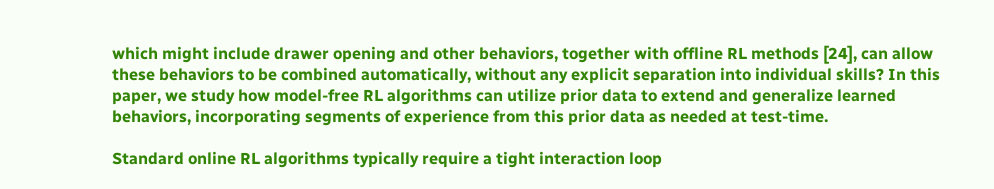which might include drawer opening and other behaviors, together with offline RL methods [24], can allow these behaviors to be combined automatically, without any explicit separation into individual skills? In this paper, we study how model-free RL algorithms can utilize prior data to extend and generalize learned behaviors, incorporating segments of experience from this prior data as needed at test-time.

Standard online RL algorithms typically require a tight interaction loop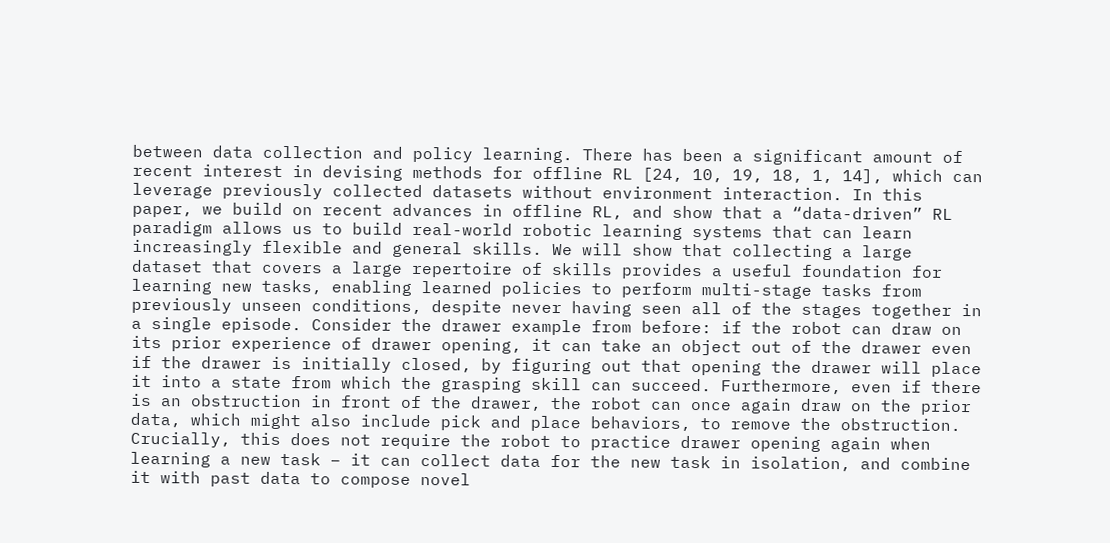between data collection and policy learning. There has been a significant amount of recent interest in devising methods for offline RL [24, 10, 19, 18, 1, 14], which can leverage previously collected datasets without environment interaction. In this paper, we build on recent advances in offline RL, and show that a “data-driven” RL paradigm allows us to build real-world robotic learning systems that can learn increasingly flexible and general skills. We will show that collecting a large dataset that covers a large repertoire of skills provides a useful foundation for learning new tasks, enabling learned policies to perform multi-stage tasks from previously unseen conditions, despite never having seen all of the stages together in a single episode. Consider the drawer example from before: if the robot can draw on its prior experience of drawer opening, it can take an object out of the drawer even if the drawer is initially closed, by figuring out that opening the drawer will place it into a state from which the grasping skill can succeed. Furthermore, even if there is an obstruction in front of the drawer, the robot can once again draw on the prior data, which might also include pick and place behaviors, to remove the obstruction. Crucially, this does not require the robot to practice drawer opening again when learning a new task – it can collect data for the new task in isolation, and combine it with past data to compose novel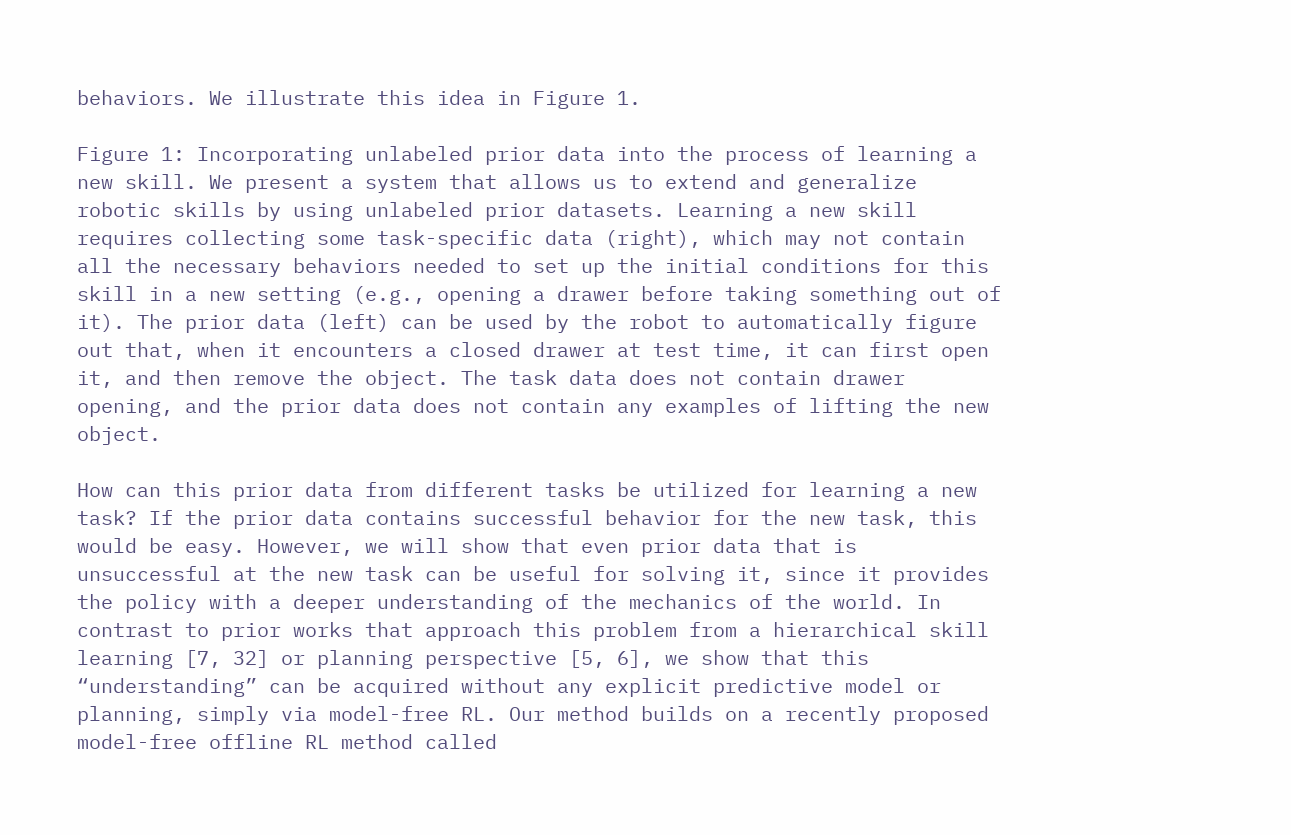behaviors. We illustrate this idea in Figure 1.

Figure 1: Incorporating unlabeled prior data into the process of learning a new skill. We present a system that allows us to extend and generalize robotic skills by using unlabeled prior datasets. Learning a new skill requires collecting some task-specific data (right), which may not contain all the necessary behaviors needed to set up the initial conditions for this skill in a new setting (e.g., opening a drawer before taking something out of it). The prior data (left) can be used by the robot to automatically figure out that, when it encounters a closed drawer at test time, it can first open it, and then remove the object. The task data does not contain drawer opening, and the prior data does not contain any examples of lifting the new object.

How can this prior data from different tasks be utilized for learning a new task? If the prior data contains successful behavior for the new task, this would be easy. However, we will show that even prior data that is unsuccessful at the new task can be useful for solving it, since it provides the policy with a deeper understanding of the mechanics of the world. In contrast to prior works that approach this problem from a hierarchical skill learning [7, 32] or planning perspective [5, 6], we show that this “understanding” can be acquired without any explicit predictive model or planning, simply via model-free RL. Our method builds on a recently proposed model-free offline RL method called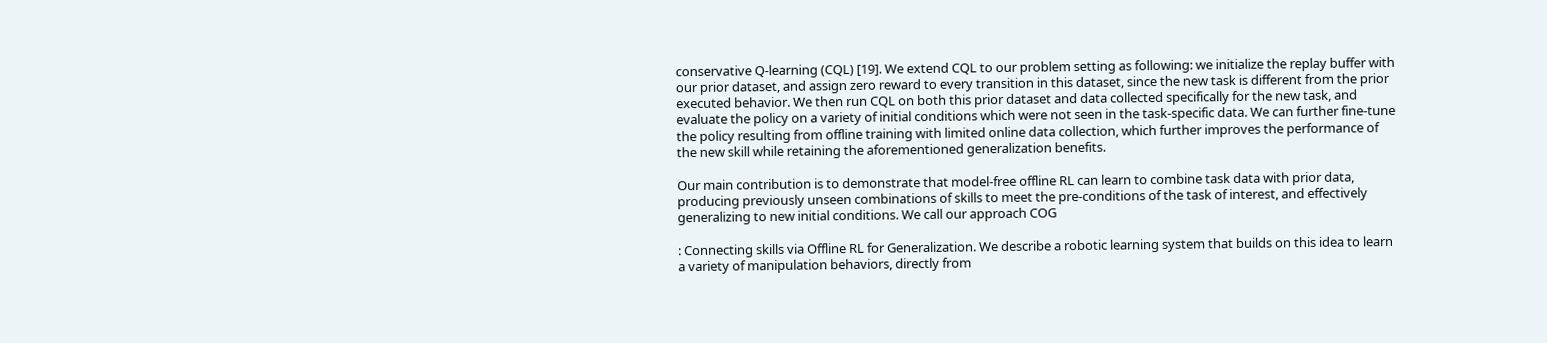conservative Q-learning (CQL) [19]. We extend CQL to our problem setting as following: we initialize the replay buffer with our prior dataset, and assign zero reward to every transition in this dataset, since the new task is different from the prior executed behavior. We then run CQL on both this prior dataset and data collected specifically for the new task, and evaluate the policy on a variety of initial conditions which were not seen in the task-specific data. We can further fine-tune the policy resulting from offline training with limited online data collection, which further improves the performance of the new skill while retaining the aforementioned generalization benefits.

Our main contribution is to demonstrate that model-free offline RL can learn to combine task data with prior data, producing previously unseen combinations of skills to meet the pre-conditions of the task of interest, and effectively generalizing to new initial conditions. We call our approach COG

: Connecting skills via Offline RL for Generalization. We describe a robotic learning system that builds on this idea to learn a variety of manipulation behaviors, directly from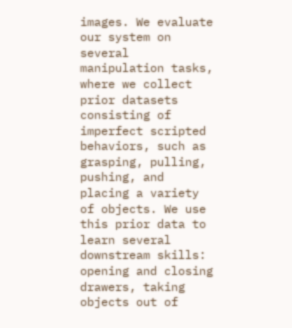images. We evaluate our system on several manipulation tasks, where we collect prior datasets consisting of imperfect scripted behaviors, such as grasping, pulling, pushing, and placing a variety of objects. We use this prior data to learn several downstream skills: opening and closing drawers, taking objects out of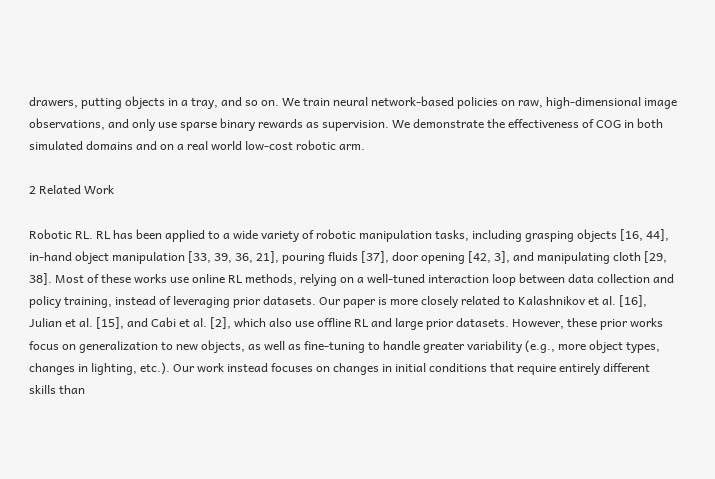drawers, putting objects in a tray, and so on. We train neural network-based policies on raw, high-dimensional image observations, and only use sparse binary rewards as supervision. We demonstrate the effectiveness of COG in both simulated domains and on a real world low-cost robotic arm.

2 Related Work

Robotic RL. RL has been applied to a wide variety of robotic manipulation tasks, including grasping objects [16, 44], in-hand object manipulation [33, 39, 36, 21], pouring fluids [37], door opening [42, 3], and manipulating cloth [29, 38]. Most of these works use online RL methods, relying on a well-tuned interaction loop between data collection and policy training, instead of leveraging prior datasets. Our paper is more closely related to Kalashnikov et al. [16], Julian et al. [15], and Cabi et al. [2], which also use offline RL and large prior datasets. However, these prior works focus on generalization to new objects, as well as fine-tuning to handle greater variability (e.g., more object types, changes in lighting, etc.). Our work instead focuses on changes in initial conditions that require entirely different skills than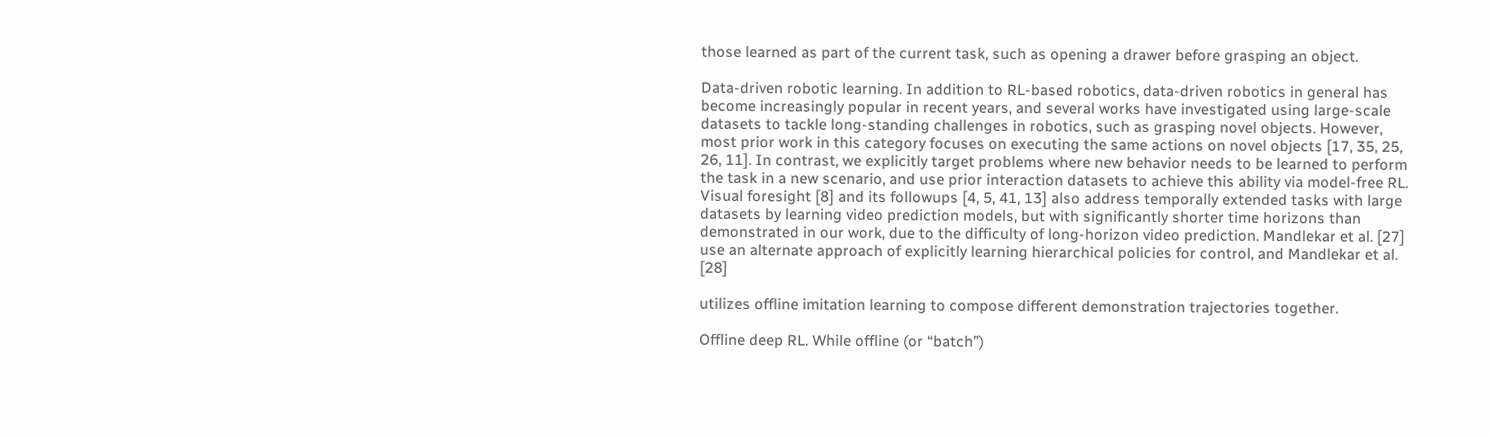those learned as part of the current task, such as opening a drawer before grasping an object.

Data-driven robotic learning. In addition to RL-based robotics, data-driven robotics in general has become increasingly popular in recent years, and several works have investigated using large-scale datasets to tackle long-standing challenges in robotics, such as grasping novel objects. However, most prior work in this category focuses on executing the same actions on novel objects [17, 35, 25, 26, 11]. In contrast, we explicitly target problems where new behavior needs to be learned to perform the task in a new scenario, and use prior interaction datasets to achieve this ability via model-free RL. Visual foresight [8] and its followups [4, 5, 41, 13] also address temporally extended tasks with large datasets by learning video prediction models, but with significantly shorter time horizons than demonstrated in our work, due to the difficulty of long-horizon video prediction. Mandlekar et al. [27] use an alternate approach of explicitly learning hierarchical policies for control, and Mandlekar et al. [28]

utilizes offline imitation learning to compose different demonstration trajectories together.

Offline deep RL. While offline (or “batch”)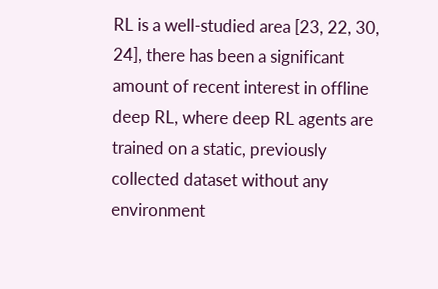RL is a well-studied area [23, 22, 30, 24], there has been a significant amount of recent interest in offline deep RL, where deep RL agents are trained on a static, previously collected dataset without any environment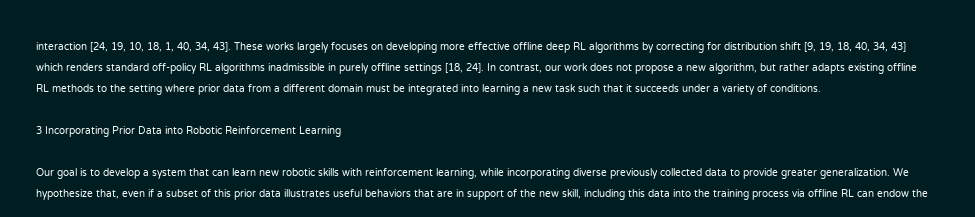interaction [24, 19, 10, 18, 1, 40, 34, 43]. These works largely focuses on developing more effective offline deep RL algorithms by correcting for distribution shift [9, 19, 18, 40, 34, 43] which renders standard off-policy RL algorithms inadmissible in purely offline settings [18, 24]. In contrast, our work does not propose a new algorithm, but rather adapts existing offline RL methods to the setting where prior data from a different domain must be integrated into learning a new task such that it succeeds under a variety of conditions.

3 Incorporating Prior Data into Robotic Reinforcement Learning

Our goal is to develop a system that can learn new robotic skills with reinforcement learning, while incorporating diverse previously collected data to provide greater generalization. We hypothesize that, even if a subset of this prior data illustrates useful behaviors that are in support of the new skill, including this data into the training process via offline RL can endow the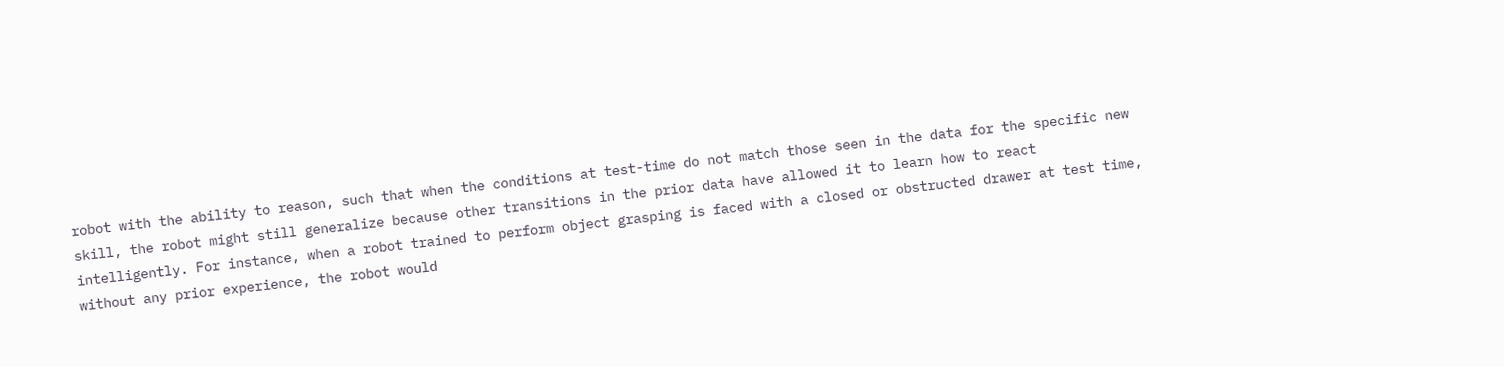robot with the ability to reason, such that when the conditions at test-time do not match those seen in the data for the specific new skill, the robot might still generalize because other transitions in the prior data have allowed it to learn how to react intelligently. For instance, when a robot trained to perform object grasping is faced with a closed or obstructed drawer at test time, without any prior experience, the robot would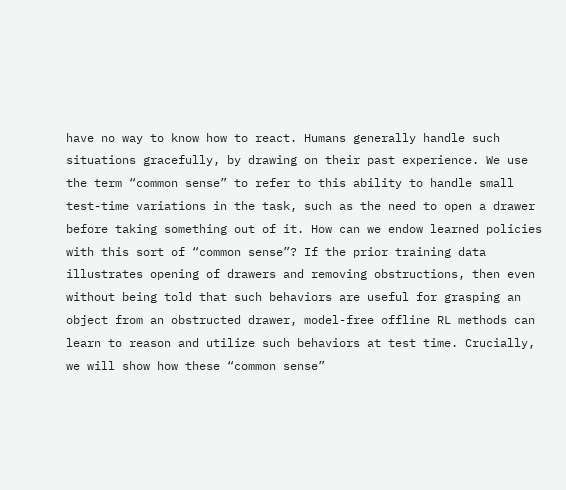have no way to know how to react. Humans generally handle such situations gracefully, by drawing on their past experience. We use the term “common sense” to refer to this ability to handle small test-time variations in the task, such as the need to open a drawer before taking something out of it. How can we endow learned policies with this sort of “common sense”? If the prior training data illustrates opening of drawers and removing obstructions, then even without being told that such behaviors are useful for grasping an object from an obstructed drawer, model-free offline RL methods can learn to reason and utilize such behaviors at test time. Crucially, we will show how these “common sense”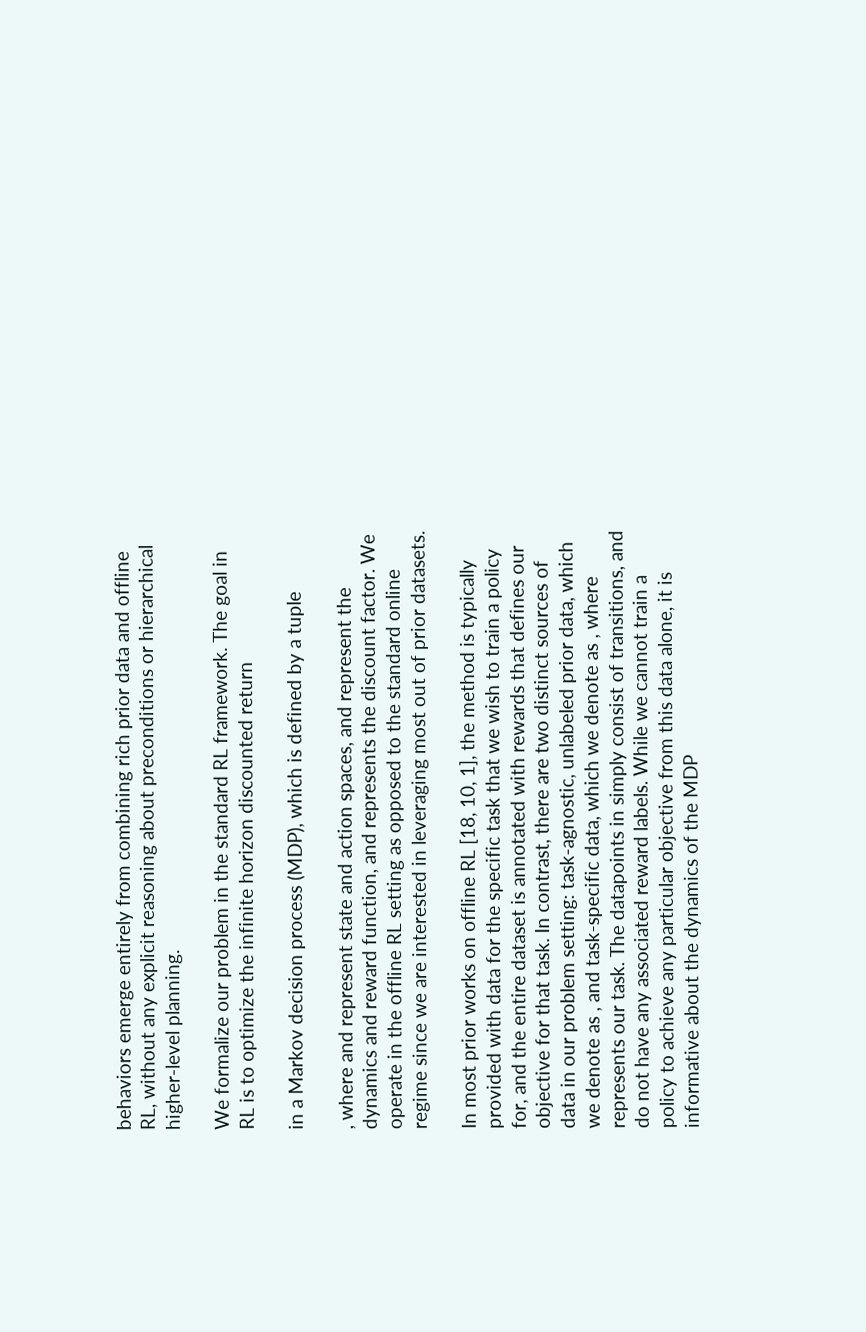behaviors emerge entirely from combining rich prior data and offline RL, without any explicit reasoning about preconditions or hierarchical higher-level planning.

We formalize our problem in the standard RL framework. The goal in RL is to optimize the infinite horizon discounted return

in a Markov decision process (MDP), which is defined by a tuple

, where and represent state and action spaces, and represent the dynamics and reward function, and represents the discount factor. We operate in the offline RL setting as opposed to the standard online regime since we are interested in leveraging most out of prior datasets.

In most prior works on offline RL [18, 10, 1], the method is typically provided with data for the specific task that we wish to train a policy for, and the entire dataset is annotated with rewards that defines our objective for that task. In contrast, there are two distinct sources of data in our problem setting: task-agnostic, unlabeled prior data, which we denote as , and task-specific data, which we denote as , where represents our task. The datapoints in simply consist of transitions, and do not have any associated reward labels. While we cannot train a policy to achieve any particular objective from this data alone, it is informative about the dynamics of the MDP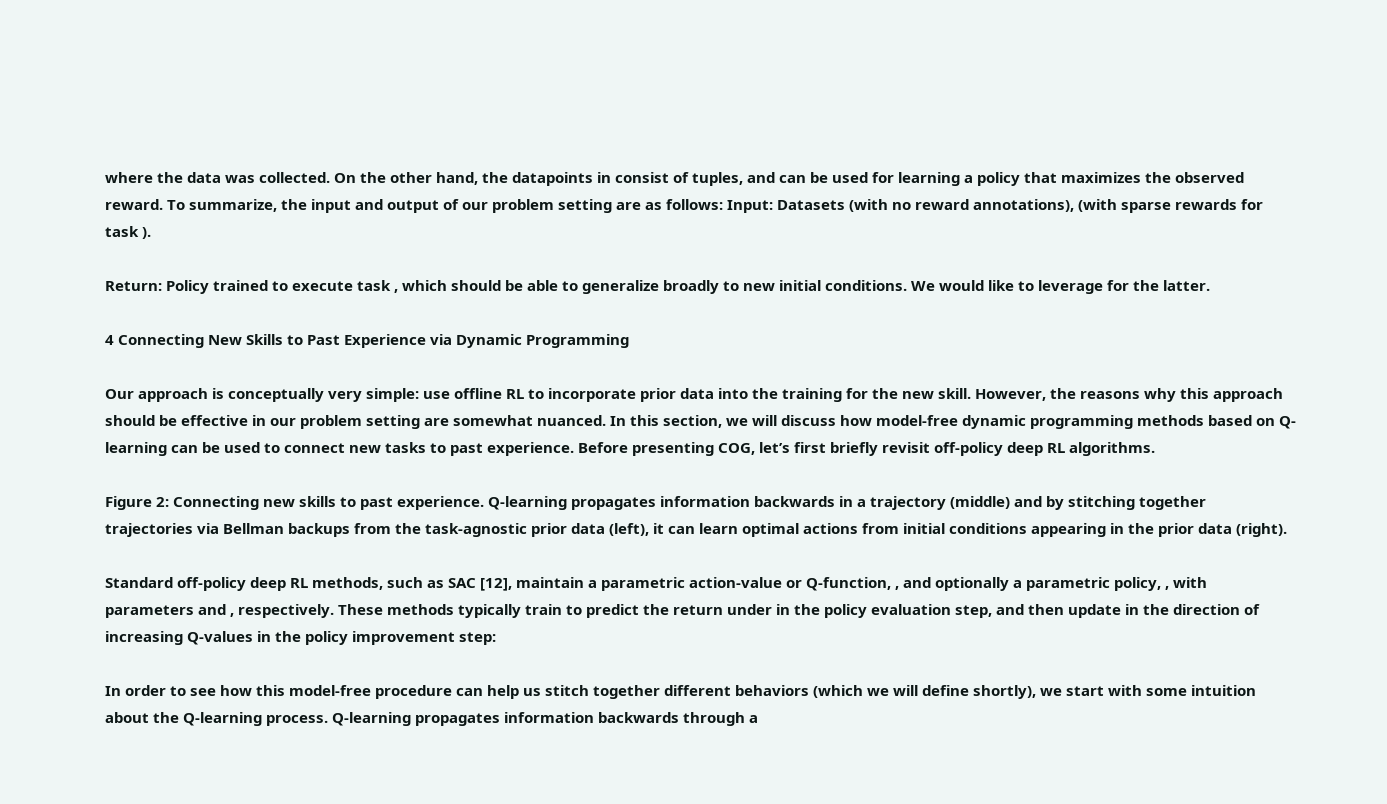where the data was collected. On the other hand, the datapoints in consist of tuples, and can be used for learning a policy that maximizes the observed reward. To summarize, the input and output of our problem setting are as follows: Input: Datasets (with no reward annotations), (with sparse rewards for task ).

Return: Policy trained to execute task , which should be able to generalize broadly to new initial conditions. We would like to leverage for the latter.

4 Connecting New Skills to Past Experience via Dynamic Programming

Our approach is conceptually very simple: use offline RL to incorporate prior data into the training for the new skill. However, the reasons why this approach should be effective in our problem setting are somewhat nuanced. In this section, we will discuss how model-free dynamic programming methods based on Q-learning can be used to connect new tasks to past experience. Before presenting COG, let’s first briefly revisit off-policy deep RL algorithms.

Figure 2: Connecting new skills to past experience. Q-learning propagates information backwards in a trajectory (middle) and by stitching together trajectories via Bellman backups from the task-agnostic prior data (left), it can learn optimal actions from initial conditions appearing in the prior data (right).

Standard off-policy deep RL methods, such as SAC [12], maintain a parametric action-value or Q-function, , and optionally a parametric policy, , with parameters and , respectively. These methods typically train to predict the return under in the policy evaluation step, and then update in the direction of increasing Q-values in the policy improvement step:

In order to see how this model-free procedure can help us stitch together different behaviors (which we will define shortly), we start with some intuition about the Q-learning process. Q-learning propagates information backwards through a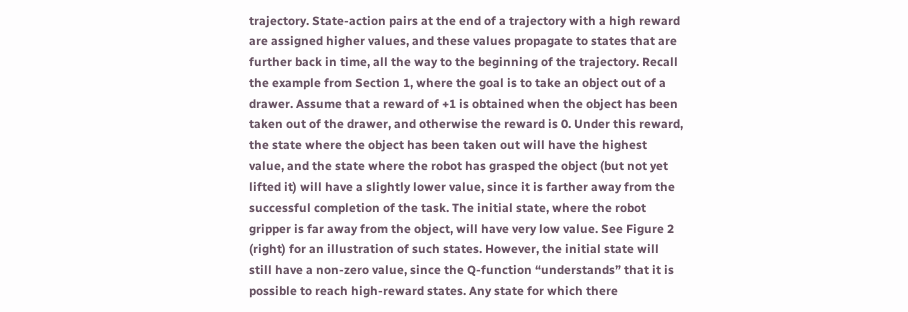trajectory. State-action pairs at the end of a trajectory with a high reward are assigned higher values, and these values propagate to states that are further back in time, all the way to the beginning of the trajectory. Recall the example from Section 1, where the goal is to take an object out of a drawer. Assume that a reward of +1 is obtained when the object has been taken out of the drawer, and otherwise the reward is 0. Under this reward, the state where the object has been taken out will have the highest value, and the state where the robot has grasped the object (but not yet lifted it) will have a slightly lower value, since it is farther away from the successful completion of the task. The initial state, where the robot gripper is far away from the object, will have very low value. See Figure 2 (right) for an illustration of such states. However, the initial state will still have a non-zero value, since the Q-function “understands” that it is possible to reach high-reward states. Any state for which there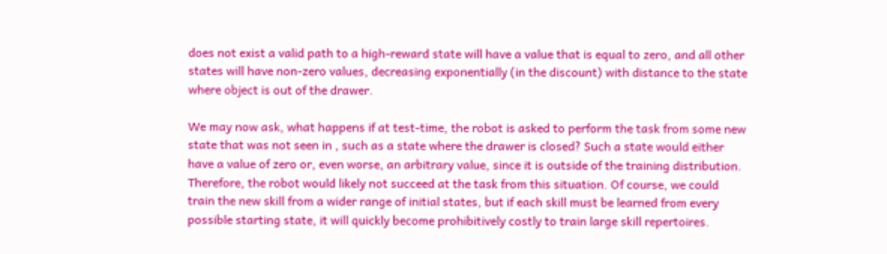does not exist a valid path to a high-reward state will have a value that is equal to zero, and all other states will have non-zero values, decreasing exponentially (in the discount) with distance to the state where object is out of the drawer.

We may now ask, what happens if at test-time, the robot is asked to perform the task from some new state that was not seen in , such as a state where the drawer is closed? Such a state would either have a value of zero or, even worse, an arbitrary value, since it is outside of the training distribution. Therefore, the robot would likely not succeed at the task from this situation. Of course, we could train the new skill from a wider range of initial states, but if each skill must be learned from every possible starting state, it will quickly become prohibitively costly to train large skill repertoires.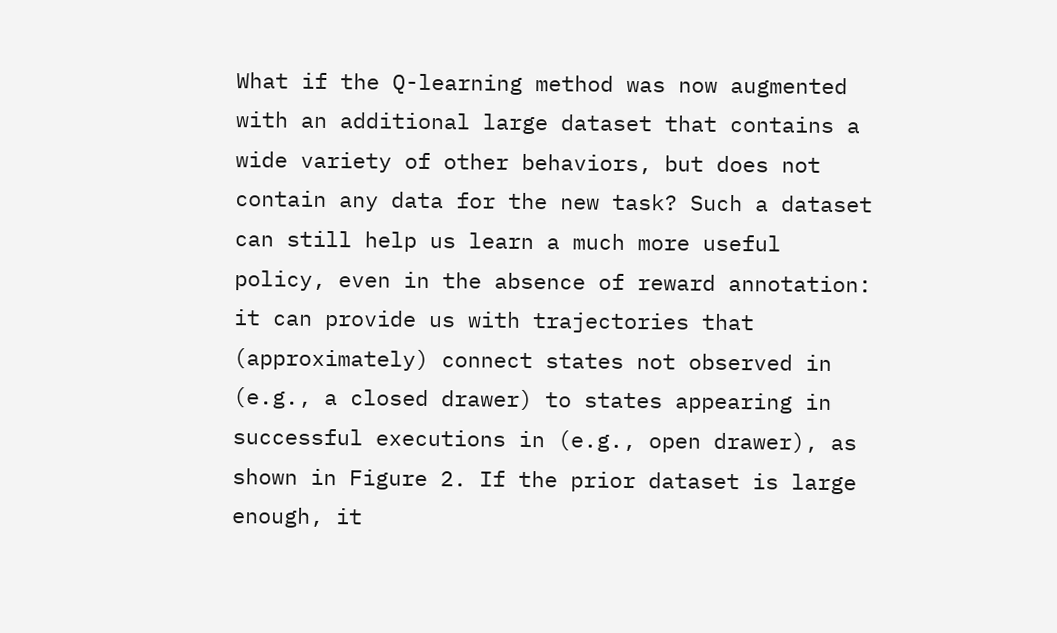What if the Q-learning method was now augmented with an additional large dataset that contains a wide variety of other behaviors, but does not contain any data for the new task? Such a dataset can still help us learn a much more useful policy, even in the absence of reward annotation: it can provide us with trajectories that (approximately) connect states not observed in (e.g., a closed drawer) to states appearing in successful executions in (e.g., open drawer), as shown in Figure 2. If the prior dataset is large enough, it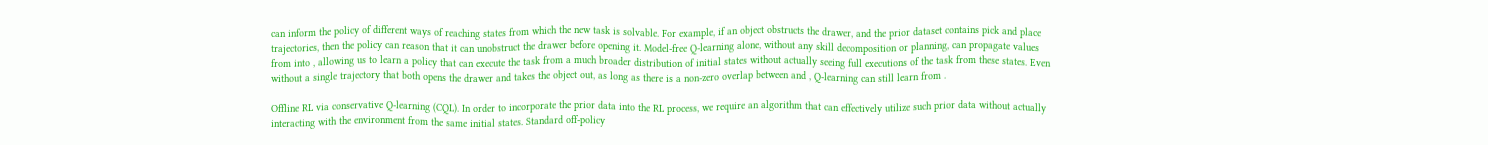can inform the policy of different ways of reaching states from which the new task is solvable. For example, if an object obstructs the drawer, and the prior dataset contains pick and place trajectories, then the policy can reason that it can unobstruct the drawer before opening it. Model-free Q-learning alone, without any skill decomposition or planning, can propagate values from into , allowing us to learn a policy that can execute the task from a much broader distribution of initial states without actually seeing full executions of the task from these states. Even without a single trajectory that both opens the drawer and takes the object out, as long as there is a non-zero overlap between and , Q-learning can still learn from .

Offline RL via conservative Q-learning (CQL). In order to incorporate the prior data into the RL process, we require an algorithm that can effectively utilize such prior data without actually interacting with the environment from the same initial states. Standard off-policy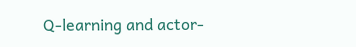Q-learning and actor-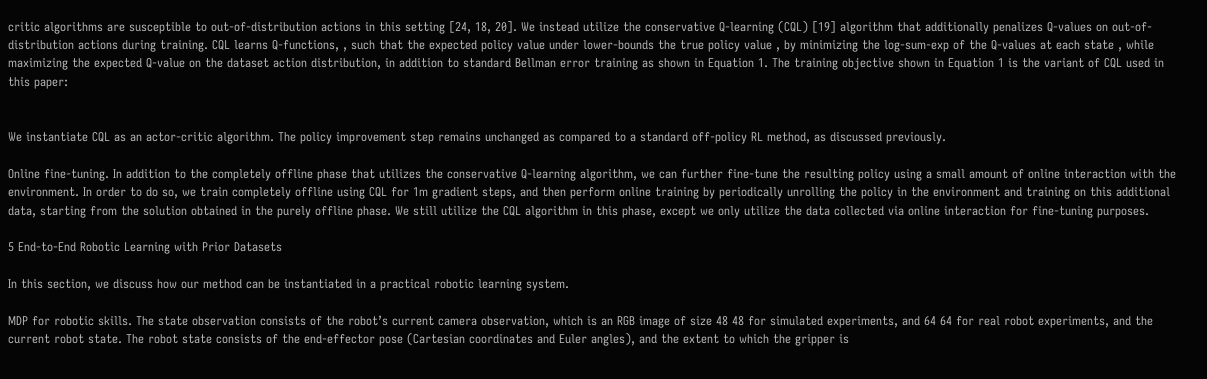critic algorithms are susceptible to out-of-distribution actions in this setting [24, 18, 20]. We instead utilize the conservative Q-learning (CQL) [19] algorithm that additionally penalizes Q-values on out-of-distribution actions during training. CQL learns Q-functions, , such that the expected policy value under lower-bounds the true policy value , by minimizing the log-sum-exp of the Q-values at each state , while maximizing the expected Q-value on the dataset action distribution, in addition to standard Bellman error training as shown in Equation 1. The training objective shown in Equation 1 is the variant of CQL used in this paper:


We instantiate CQL as an actor-critic algorithm. The policy improvement step remains unchanged as compared to a standard off-policy RL method, as discussed previously.

Online fine-tuning. In addition to the completely offline phase that utilizes the conservative Q-learning algorithm, we can further fine-tune the resulting policy using a small amount of online interaction with the environment. In order to do so, we train completely offline using CQL for 1m gradient steps, and then perform online training by periodically unrolling the policy in the environment and training on this additional data, starting from the solution obtained in the purely offline phase. We still utilize the CQL algorithm in this phase, except we only utilize the data collected via online interaction for fine-tuning purposes.

5 End-to-End Robotic Learning with Prior Datasets

In this section, we discuss how our method can be instantiated in a practical robotic learning system.

MDP for robotic skills. The state observation consists of the robot’s current camera observation, which is an RGB image of size 48 48 for simulated experiments, and 64 64 for real robot experiments, and the current robot state. The robot state consists of the end-effector pose (Cartesian coordinates and Euler angles), and the extent to which the gripper is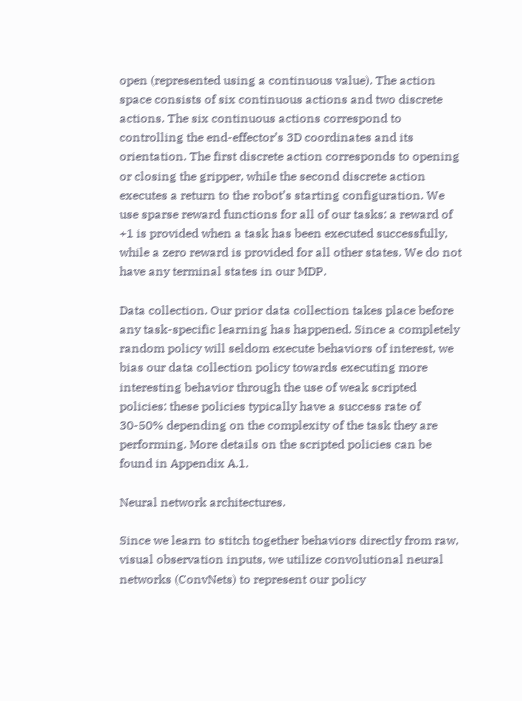open (represented using a continuous value). The action space consists of six continuous actions and two discrete actions. The six continuous actions correspond to controlling the end-effector’s 3D coordinates and its orientation. The first discrete action corresponds to opening or closing the gripper, while the second discrete action executes a return to the robot’s starting configuration. We use sparse reward functions for all of our tasks: a reward of +1 is provided when a task has been executed successfully, while a zero reward is provided for all other states. We do not have any terminal states in our MDP.

Data collection. Our prior data collection takes place before any task-specific learning has happened. Since a completely random policy will seldom execute behaviors of interest, we bias our data collection policy towards executing more interesting behavior through the use of weak scripted policies: these policies typically have a success rate of 30-50% depending on the complexity of the task they are performing. More details on the scripted policies can be found in Appendix A.1.

Neural network architectures.

Since we learn to stitch together behaviors directly from raw, visual observation inputs, we utilize convolutional neural networks (ConvNets) to represent our policy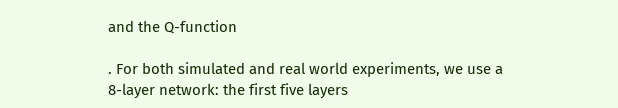and the Q-function

. For both simulated and real world experiments, we use a 8-layer network: the first five layers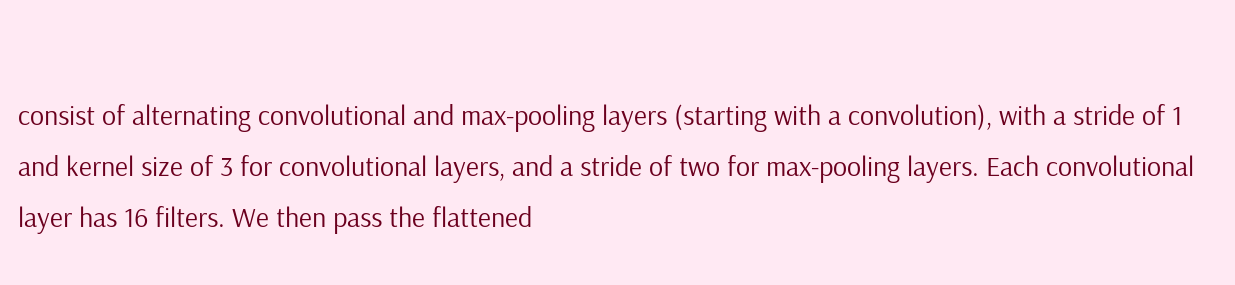consist of alternating convolutional and max-pooling layers (starting with a convolution), with a stride of 1 and kernel size of 3 for convolutional layers, and a stride of two for max-pooling layers. Each convolutional layer has 16 filters. We then pass the flattened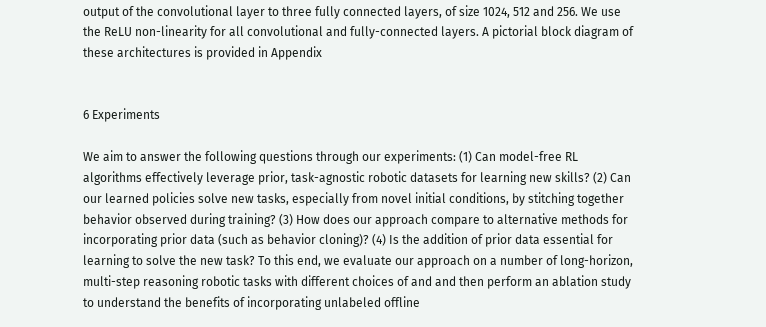output of the convolutional layer to three fully connected layers, of size 1024, 512 and 256. We use the ReLU non-linearity for all convolutional and fully-connected layers. A pictorial block diagram of these architectures is provided in Appendix


6 Experiments

We aim to answer the following questions through our experiments: (1) Can model-free RL algorithms effectively leverage prior, task-agnostic robotic datasets for learning new skills? (2) Can our learned policies solve new tasks, especially from novel initial conditions, by stitching together behavior observed during training? (3) How does our approach compare to alternative methods for incorporating prior data (such as behavior cloning)? (4) Is the addition of prior data essential for learning to solve the new task? To this end, we evaluate our approach on a number of long-horizon, multi-step reasoning robotic tasks with different choices of and and then perform an ablation study to understand the benefits of incorporating unlabeled offline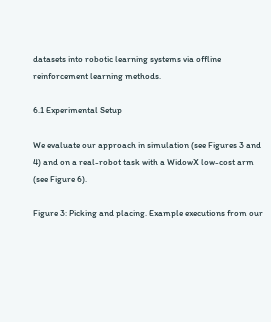datasets into robotic learning systems via offline reinforcement learning methods.

6.1 Experimental Setup

We evaluate our approach in simulation (see Figures 3 and 4) and on a real-robot task with a WidowX low-cost arm (see Figure 6).

Figure 3: Picking and placing. Example executions from our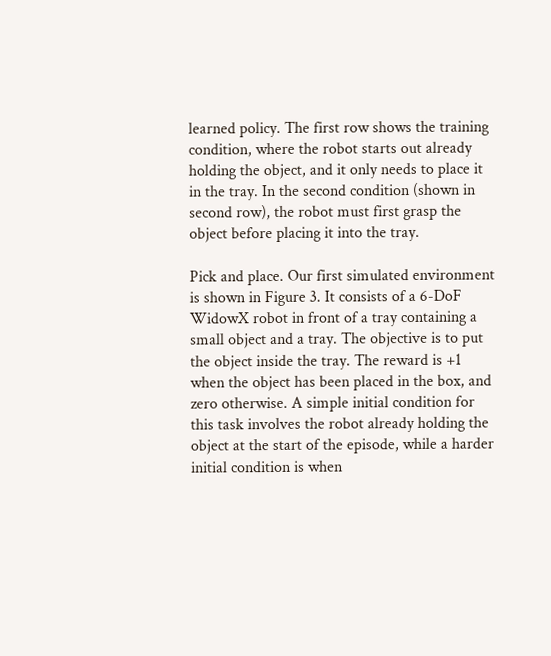learned policy. The first row shows the training condition, where the robot starts out already holding the object, and it only needs to place it in the tray. In the second condition (shown in second row), the robot must first grasp the object before placing it into the tray.

Pick and place. Our first simulated environment is shown in Figure 3. It consists of a 6-DoF WidowX robot in front of a tray containing a small object and a tray. The objective is to put the object inside the tray. The reward is +1 when the object has been placed in the box, and zero otherwise. A simple initial condition for this task involves the robot already holding the object at the start of the episode, while a harder initial condition is when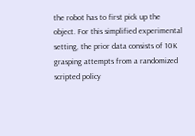the robot has to first pick up the object. For this simplified experimental setting, the prior data consists of 10K grasping attempts from a randomized scripted policy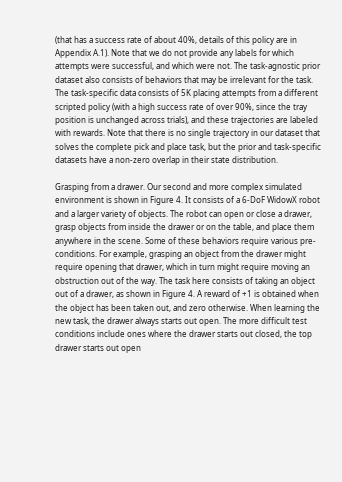(that has a success rate of about 40%, details of this policy are in Appendix A.1). Note that we do not provide any labels for which attempts were successful, and which were not. The task-agnostic prior dataset also consists of behaviors that may be irrelevant for the task. The task-specific data consists of 5K placing attempts from a different scripted policy (with a high success rate of over 90%, since the tray position is unchanged across trials), and these trajectories are labeled with rewards. Note that there is no single trajectory in our dataset that solves the complete pick and place task, but the prior and task-specific datasets have a non-zero overlap in their state distribution.

Grasping from a drawer. Our second and more complex simulated environment is shown in Figure 4. It consists of a 6-DoF WidowX robot and a larger variety of objects. The robot can open or close a drawer, grasp objects from inside the drawer or on the table, and place them anywhere in the scene. Some of these behaviors require various pre-conditions. For example, grasping an object from the drawer might require opening that drawer, which in turn might require moving an obstruction out of the way. The task here consists of taking an object out of a drawer, as shown in Figure 4. A reward of +1 is obtained when the object has been taken out, and zero otherwise. When learning the new task, the drawer always starts out open. The more difficult test conditions include ones where the drawer starts out closed, the top drawer starts out open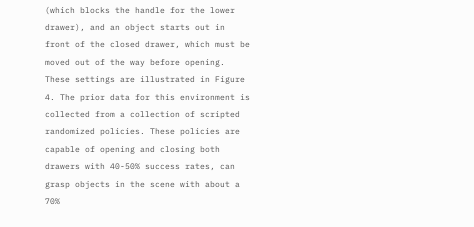(which blocks the handle for the lower drawer), and an object starts out in front of the closed drawer, which must be moved out of the way before opening. These settings are illustrated in Figure 4. The prior data for this environment is collected from a collection of scripted randomized policies. These policies are capable of opening and closing both drawers with 40-50% success rates, can grasp objects in the scene with about a 70%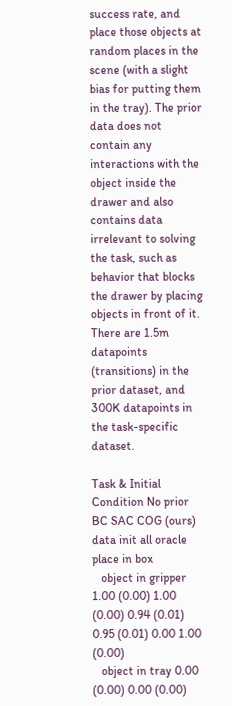success rate, and place those objects at random places in the scene (with a slight bias for putting them in the tray). The prior data does not contain any interactions with the object inside the drawer and also contains data irrelevant to solving the task, such as behavior that blocks the drawer by placing objects in front of it. There are 1.5m datapoints (transitions) in the prior dataset, and 300K datapoints in the task-specific dataset.

Task & Initial Condition No prior BC SAC COG (ours)
data init all oracle
place in box
   object in gripper 1.00 (0.00) 1.00 (0.00) 0.94 (0.01) 0.95 (0.01) 0.00 1.00 (0.00)
   object in tray 0.00 (0.00) 0.00 (0.00)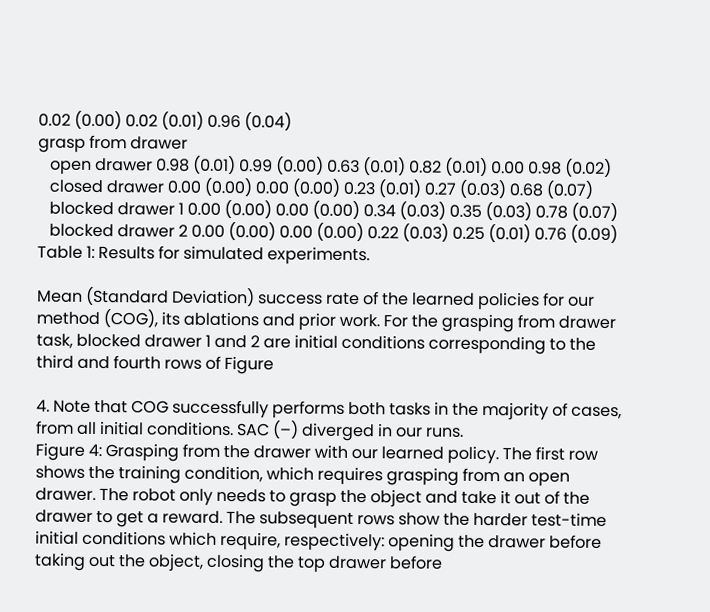0.02 (0.00) 0.02 (0.01) 0.96 (0.04)
grasp from drawer
   open drawer 0.98 (0.01) 0.99 (0.00) 0.63 (0.01) 0.82 (0.01) 0.00 0.98 (0.02)
   closed drawer 0.00 (0.00) 0.00 (0.00) 0.23 (0.01) 0.27 (0.03) 0.68 (0.07)
   blocked drawer 1 0.00 (0.00) 0.00 (0.00) 0.34 (0.03) 0.35 (0.03) 0.78 (0.07)
   blocked drawer 2 0.00 (0.00) 0.00 (0.00) 0.22 (0.03) 0.25 (0.01) 0.76 (0.09)
Table 1: Results for simulated experiments.

Mean (Standard Deviation) success rate of the learned policies for our method (COG), its ablations and prior work. For the grasping from drawer task, blocked drawer 1 and 2 are initial conditions corresponding to the third and fourth rows of Figure

4. Note that COG successfully performs both tasks in the majority of cases, from all initial conditions. SAC (–) diverged in our runs.
Figure 4: Grasping from the drawer with our learned policy. The first row shows the training condition, which requires grasping from an open drawer. The robot only needs to grasp the object and take it out of the drawer to get a reward. The subsequent rows show the harder test-time initial conditions which require, respectively: opening the drawer before taking out the object, closing the top drawer before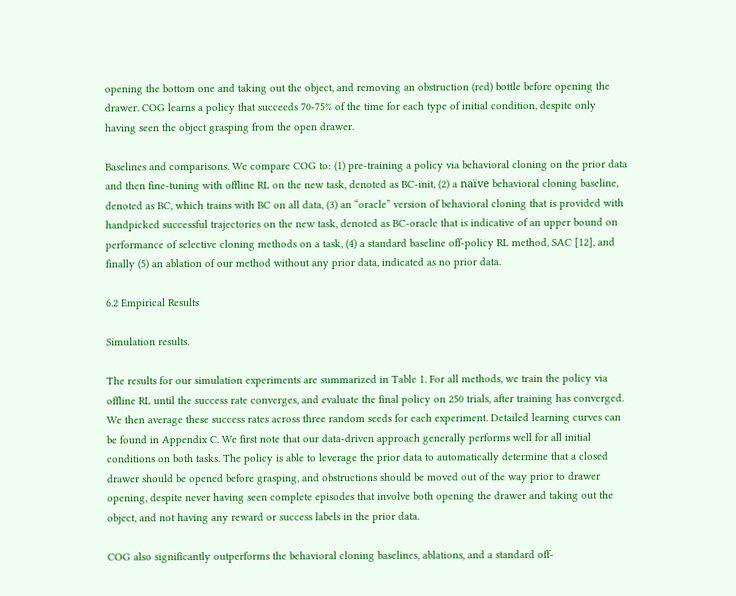opening the bottom one and taking out the object, and removing an obstruction (red) bottle before opening the drawer. COG learns a policy that succeeds 70-75% of the time for each type of initial condition, despite only having seen the object grasping from the open drawer.

Baselines and comparisons. We compare COG to: (1) pre-training a policy via behavioral cloning on the prior data and then fine-tuning with offline RL on the new task, denoted as BC-init, (2) a naïve behavioral cloning baseline, denoted as BC, which trains with BC on all data, (3) an “oracle” version of behavioral cloning that is provided with handpicked successful trajectories on the new task, denoted as BC-oracle that is indicative of an upper bound on performance of selective cloning methods on a task, (4) a standard baseline off-policy RL method, SAC [12], and finally (5) an ablation of our method without any prior data, indicated as no prior data.

6.2 Empirical Results

Simulation results.

The results for our simulation experiments are summarized in Table 1. For all methods, we train the policy via offline RL until the success rate converges, and evaluate the final policy on 250 trials, after training has converged. We then average these success rates across three random seeds for each experiment. Detailed learning curves can be found in Appendix C. We first note that our data-driven approach generally performs well for all initial conditions on both tasks. The policy is able to leverage the prior data to automatically determine that a closed drawer should be opened before grasping, and obstructions should be moved out of the way prior to drawer opening, despite never having seen complete episodes that involve both opening the drawer and taking out the object, and not having any reward or success labels in the prior data.

COG also significantly outperforms the behavioral cloning baselines, ablations, and a standard off-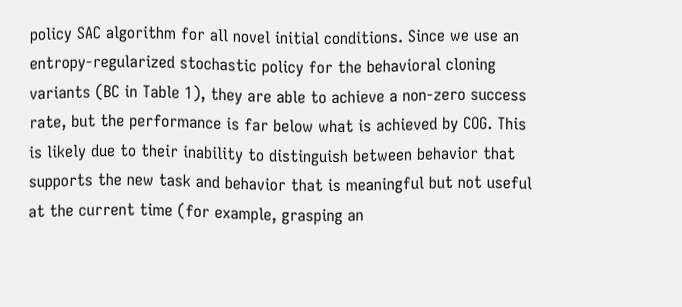policy SAC algorithm for all novel initial conditions. Since we use an entropy-regularized stochastic policy for the behavioral cloning variants (BC in Table 1), they are able to achieve a non-zero success rate, but the performance is far below what is achieved by COG. This is likely due to their inability to distinguish between behavior that supports the new task and behavior that is meaningful but not useful at the current time (for example, grasping an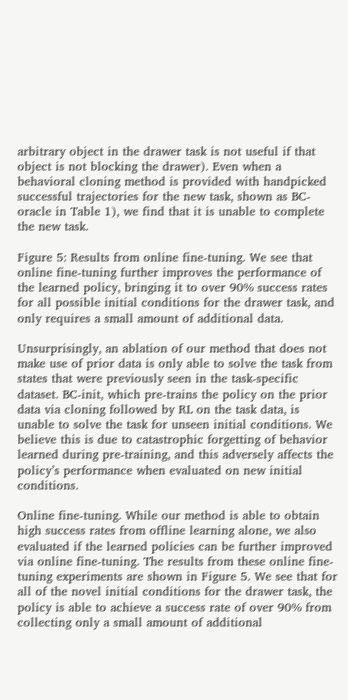arbitrary object in the drawer task is not useful if that object is not blocking the drawer). Even when a behavioral cloning method is provided with handpicked successful trajectories for the new task, shown as BC-oracle in Table 1), we find that it is unable to complete the new task.

Figure 5: Results from online fine-tuning. We see that online fine-tuning further improves the performance of the learned policy, bringing it to over 90% success rates for all possible initial conditions for the drawer task, and only requires a small amount of additional data.

Unsurprisingly, an ablation of our method that does not make use of prior data is only able to solve the task from states that were previously seen in the task-specific dataset. BC-init, which pre-trains the policy on the prior data via cloning followed by RL on the task data, is unable to solve the task for unseen initial conditions. We believe this is due to catastrophic forgetting of behavior learned during pre-training, and this adversely affects the policy’s performance when evaluated on new initial conditions.

Online fine-tuning. While our method is able to obtain high success rates from offline learning alone, we also evaluated if the learned policies can be further improved via online fine-tuning. The results from these online fine-tuning experiments are shown in Figure 5. We see that for all of the novel initial conditions for the drawer task, the policy is able to achieve a success rate of over 90% from collecting only a small amount of additional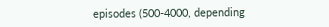episodes (500-4000, depending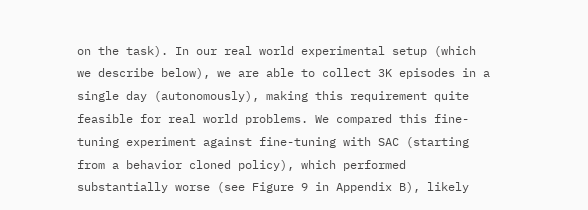on the task). In our real world experimental setup (which we describe below), we are able to collect 3K episodes in a single day (autonomously), making this requirement quite feasible for real world problems. We compared this fine-tuning experiment against fine-tuning with SAC (starting from a behavior cloned policy), which performed substantially worse (see Figure 9 in Appendix B), likely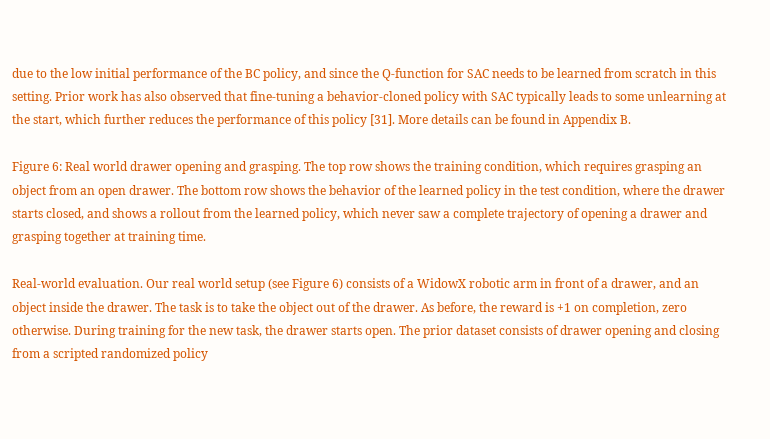due to the low initial performance of the BC policy, and since the Q-function for SAC needs to be learned from scratch in this setting. Prior work has also observed that fine-tuning a behavior-cloned policy with SAC typically leads to some unlearning at the start, which further reduces the performance of this policy [31]. More details can be found in Appendix B.

Figure 6: Real world drawer opening and grasping. The top row shows the training condition, which requires grasping an object from an open drawer. The bottom row shows the behavior of the learned policy in the test condition, where the drawer starts closed, and shows a rollout from the learned policy, which never saw a complete trajectory of opening a drawer and grasping together at training time.

Real-world evaluation. Our real world setup (see Figure 6) consists of a WidowX robotic arm in front of a drawer, and an object inside the drawer. The task is to take the object out of the drawer. As before, the reward is +1 on completion, zero otherwise. During training for the new task, the drawer starts open. The prior dataset consists of drawer opening and closing from a scripted randomized policy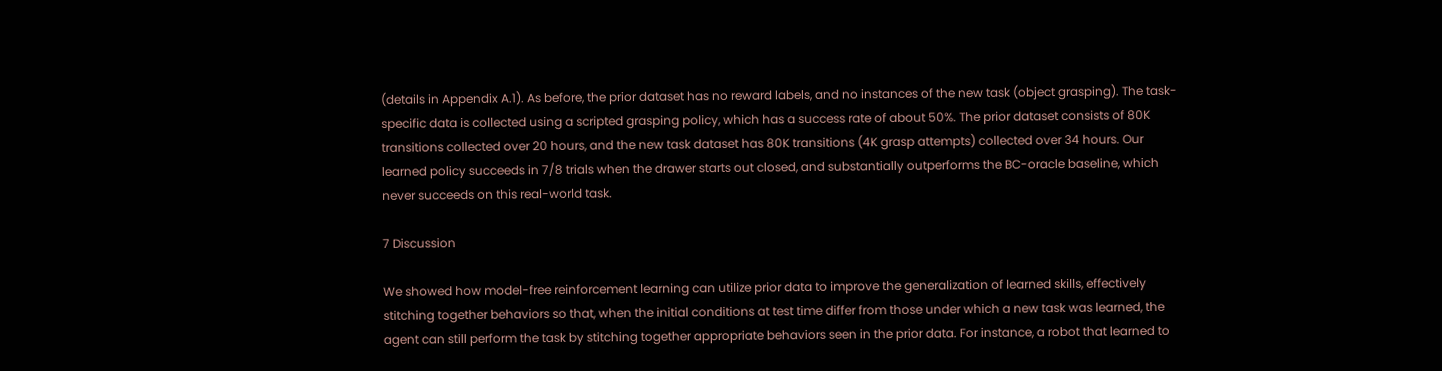(details in Appendix A.1). As before, the prior dataset has no reward labels, and no instances of the new task (object grasping). The task-specific data is collected using a scripted grasping policy, which has a success rate of about 50%. The prior dataset consists of 80K transitions collected over 20 hours, and the new task dataset has 80K transitions (4K grasp attempts) collected over 34 hours. Our learned policy succeeds in 7/8 trials when the drawer starts out closed, and substantially outperforms the BC-oracle baseline, which never succeeds on this real-world task.

7 Discussion

We showed how model-free reinforcement learning can utilize prior data to improve the generalization of learned skills, effectively stitching together behaviors so that, when the initial conditions at test time differ from those under which a new task was learned, the agent can still perform the task by stitching together appropriate behaviors seen in the prior data. For instance, a robot that learned to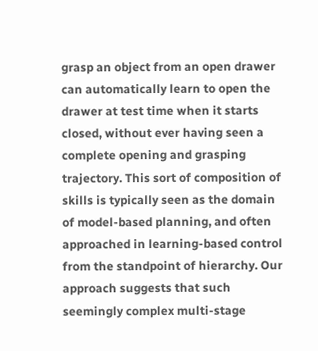grasp an object from an open drawer can automatically learn to open the drawer at test time when it starts closed, without ever having seen a complete opening and grasping trajectory. This sort of composition of skills is typically seen as the domain of model-based planning, and often approached in learning-based control from the standpoint of hierarchy. Our approach suggests that such seemingly complex multi-stage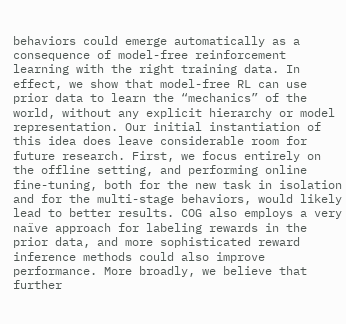behaviors could emerge automatically as a consequence of model-free reinforcement learning with the right training data. In effect, we show that model-free RL can use prior data to learn the “mechanics” of the world, without any explicit hierarchy or model representation. Our initial instantiation of this idea does leave considerable room for future research. First, we focus entirely on the offline setting, and performing online fine-tuning, both for the new task in isolation and for the multi-stage behaviors, would likely lead to better results. COG also employs a very naïve approach for labeling rewards in the prior data, and more sophisticated reward inference methods could also improve performance. More broadly, we believe that further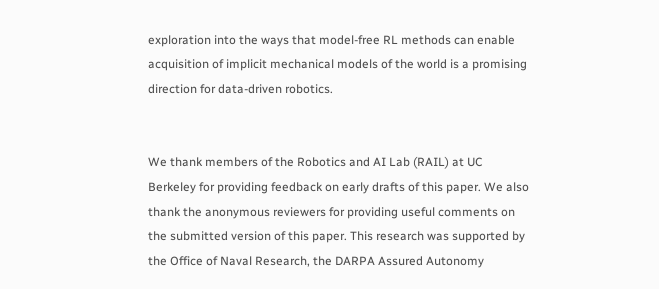exploration into the ways that model-free RL methods can enable acquisition of implicit mechanical models of the world is a promising direction for data-driven robotics.


We thank members of the Robotics and AI Lab (RAIL) at UC Berkeley for providing feedback on early drafts of this paper. We also thank the anonymous reviewers for providing useful comments on the submitted version of this paper. This research was supported by the Office of Naval Research, the DARPA Assured Autonomy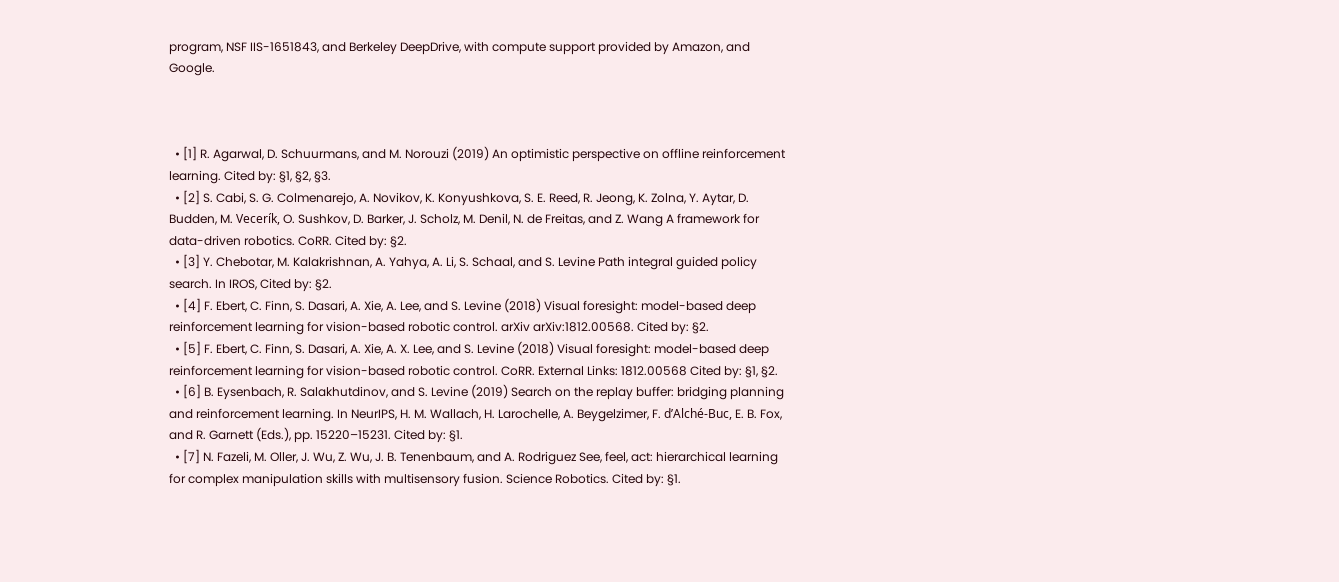program, NSF IIS-1651843, and Berkeley DeepDrive, with compute support provided by Amazon, and Google.



  • [1] R. Agarwal, D. Schuurmans, and M. Norouzi (2019) An optimistic perspective on offline reinforcement learning. Cited by: §1, §2, §3.
  • [2] S. Cabi, S. G. Colmenarejo, A. Novikov, K. Konyushkova, S. E. Reed, R. Jeong, K. Zolna, Y. Aytar, D. Budden, M. Vecerík, O. Sushkov, D. Barker, J. Scholz, M. Denil, N. de Freitas, and Z. Wang A framework for data-driven robotics. CoRR. Cited by: §2.
  • [3] Y. Chebotar, M. Kalakrishnan, A. Yahya, A. Li, S. Schaal, and S. Levine Path integral guided policy search. In IROS, Cited by: §2.
  • [4] F. Ebert, C. Finn, S. Dasari, A. Xie, A. Lee, and S. Levine (2018) Visual foresight: model-based deep reinforcement learning for vision-based robotic control. arXiv arXiv:1812.00568. Cited by: §2.
  • [5] F. Ebert, C. Finn, S. Dasari, A. Xie, A. X. Lee, and S. Levine (2018) Visual foresight: model-based deep reinforcement learning for vision-based robotic control. CoRR. External Links: 1812.00568 Cited by: §1, §2.
  • [6] B. Eysenbach, R. Salakhutdinov, and S. Levine (2019) Search on the replay buffer: bridging planning and reinforcement learning. In NeurIPS, H. M. Wallach, H. Larochelle, A. Beygelzimer, F. d’Alché-Buc, E. B. Fox, and R. Garnett (Eds.), pp. 15220–15231. Cited by: §1.
  • [7] N. Fazeli, M. Oller, J. Wu, Z. Wu, J. B. Tenenbaum, and A. Rodriguez See, feel, act: hierarchical learning for complex manipulation skills with multisensory fusion. Science Robotics. Cited by: §1.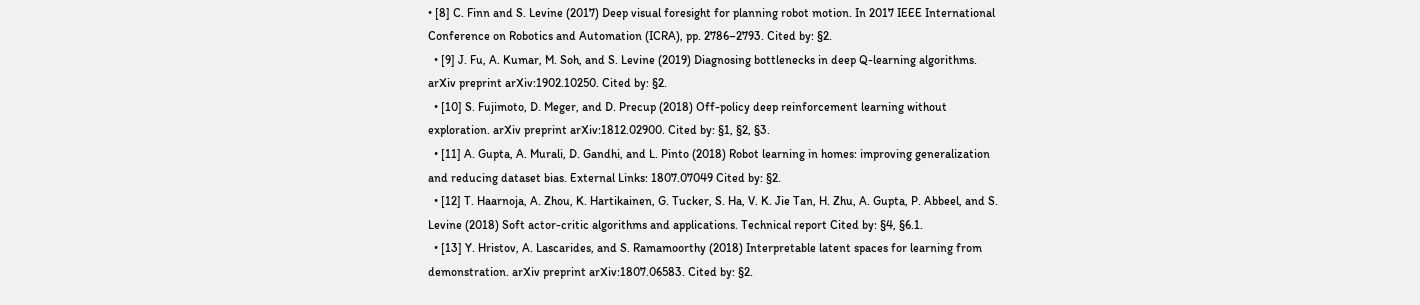• [8] C. Finn and S. Levine (2017) Deep visual foresight for planning robot motion. In 2017 IEEE International Conference on Robotics and Automation (ICRA), pp. 2786–2793. Cited by: §2.
  • [9] J. Fu, A. Kumar, M. Soh, and S. Levine (2019) Diagnosing bottlenecks in deep Q-learning algorithms. arXiv preprint arXiv:1902.10250. Cited by: §2.
  • [10] S. Fujimoto, D. Meger, and D. Precup (2018) Off-policy deep reinforcement learning without exploration. arXiv preprint arXiv:1812.02900. Cited by: §1, §2, §3.
  • [11] A. Gupta, A. Murali, D. Gandhi, and L. Pinto (2018) Robot learning in homes: improving generalization and reducing dataset bias. External Links: 1807.07049 Cited by: §2.
  • [12] T. Haarnoja, A. Zhou, K. Hartikainen, G. Tucker, S. Ha, V. K. Jie Tan, H. Zhu, A. Gupta, P. Abbeel, and S. Levine (2018) Soft actor-critic algorithms and applications. Technical report Cited by: §4, §6.1.
  • [13] Y. Hristov, A. Lascarides, and S. Ramamoorthy (2018) Interpretable latent spaces for learning from demonstration. arXiv preprint arXiv:1807.06583. Cited by: §2.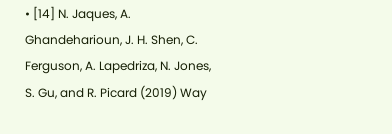• [14] N. Jaques, A. Ghandeharioun, J. H. Shen, C. Ferguson, A. Lapedriza, N. Jones, S. Gu, and R. Picard (2019) Way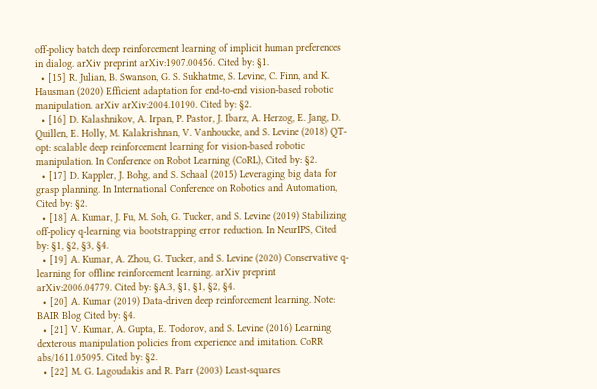off-policy batch deep reinforcement learning of implicit human preferences in dialog. arXiv preprint arXiv:1907.00456. Cited by: §1.
  • [15] R. Julian, B. Swanson, G. S. Sukhatme, S. Levine, C. Finn, and K. Hausman (2020) Efficient adaptation for end-to-end vision-based robotic manipulation. arXiv arXiv:2004.10190. Cited by: §2.
  • [16] D. Kalashnikov, A. Irpan, P. Pastor, J. Ibarz, A. Herzog, E. Jang, D. Quillen, E. Holly, M. Kalakrishnan, V. Vanhoucke, and S. Levine (2018) QT-opt: scalable deep reinforcement learning for vision-based robotic manipulation. In Conference on Robot Learning (CoRL), Cited by: §2.
  • [17] D. Kappler, J. Bohg, and S. Schaal (2015) Leveraging big data for grasp planning. In International Conference on Robotics and Automation, Cited by: §2.
  • [18] A. Kumar, J. Fu, M. Soh, G. Tucker, and S. Levine (2019) Stabilizing off-policy q-learning via bootstrapping error reduction. In NeurIPS, Cited by: §1, §2, §3, §4.
  • [19] A. Kumar, A. Zhou, G. Tucker, and S. Levine (2020) Conservative q-learning for offline reinforcement learning. arXiv preprint arXiv:2006.04779. Cited by: §A.3, §1, §1, §2, §4.
  • [20] A. Kumar (2019) Data-driven deep reinforcement learning. Note: BAIR Blog Cited by: §4.
  • [21] V. Kumar, A. Gupta, E. Todorov, and S. Levine (2016) Learning dexterous manipulation policies from experience and imitation. CoRR abs/1611.05095. Cited by: §2.
  • [22] M. G. Lagoudakis and R. Parr (2003) Least-squares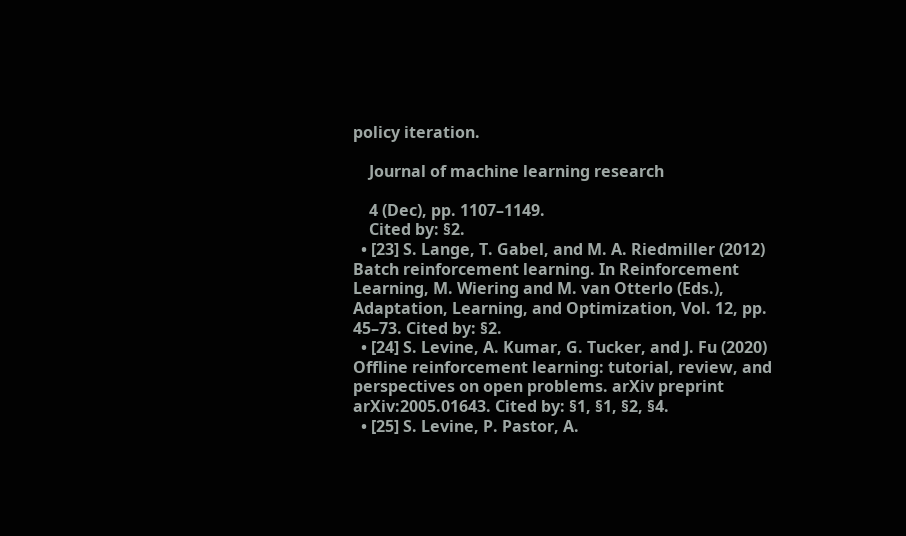policy iteration.

    Journal of machine learning research

    4 (Dec), pp. 1107–1149.
    Cited by: §2.
  • [23] S. Lange, T. Gabel, and M. A. Riedmiller (2012) Batch reinforcement learning. In Reinforcement Learning, M. Wiering and M. van Otterlo (Eds.), Adaptation, Learning, and Optimization, Vol. 12, pp. 45–73. Cited by: §2.
  • [24] S. Levine, A. Kumar, G. Tucker, and J. Fu (2020) Offline reinforcement learning: tutorial, review, and perspectives on open problems. arXiv preprint arXiv:2005.01643. Cited by: §1, §1, §2, §4.
  • [25] S. Levine, P. Pastor, A.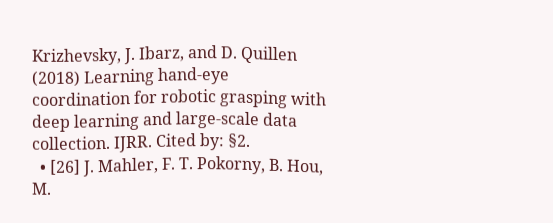Krizhevsky, J. Ibarz, and D. Quillen (2018) Learning hand-eye coordination for robotic grasping with deep learning and large-scale data collection. IJRR. Cited by: §2.
  • [26] J. Mahler, F. T. Pokorny, B. Hou, M.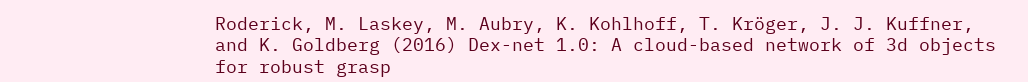Roderick, M. Laskey, M. Aubry, K. Kohlhoff, T. Kröger, J. J. Kuffner, and K. Goldberg (2016) Dex-net 1.0: A cloud-based network of 3d objects for robust grasp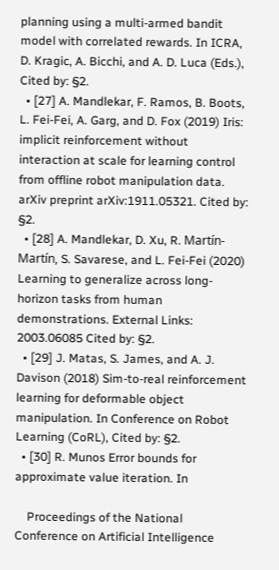planning using a multi-armed bandit model with correlated rewards. In ICRA, D. Kragic, A. Bicchi, and A. D. Luca (Eds.), Cited by: §2.
  • [27] A. Mandlekar, F. Ramos, B. Boots, L. Fei-Fei, A. Garg, and D. Fox (2019) Iris: implicit reinforcement without interaction at scale for learning control from offline robot manipulation data. arXiv preprint arXiv:1911.05321. Cited by: §2.
  • [28] A. Mandlekar, D. Xu, R. Martín-Martín, S. Savarese, and L. Fei-Fei (2020) Learning to generalize across long-horizon tasks from human demonstrations. External Links: 2003.06085 Cited by: §2.
  • [29] J. Matas, S. James, and A. J. Davison (2018) Sim-to-real reinforcement learning for deformable object manipulation. In Conference on Robot Learning (CoRL), Cited by: §2.
  • [30] R. Munos Error bounds for approximate value iteration. In

    Proceedings of the National Conference on Artificial Intelligence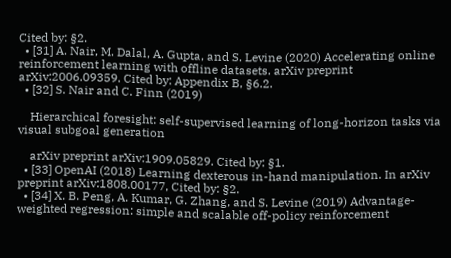Cited by: §2.
  • [31] A. Nair, M. Dalal, A. Gupta, and S. Levine (2020) Accelerating online reinforcement learning with offline datasets. arXiv preprint arXiv:2006.09359. Cited by: Appendix B, §6.2.
  • [32] S. Nair and C. Finn (2019)

    Hierarchical foresight: self-supervised learning of long-horizon tasks via visual subgoal generation

    arXiv preprint arXiv:1909.05829. Cited by: §1.
  • [33] OpenAI (2018) Learning dexterous in-hand manipulation. In arXiv preprint arXiv:1808.00177, Cited by: §2.
  • [34] X. B. Peng, A. Kumar, G. Zhang, and S. Levine (2019) Advantage-weighted regression: simple and scalable off-policy reinforcement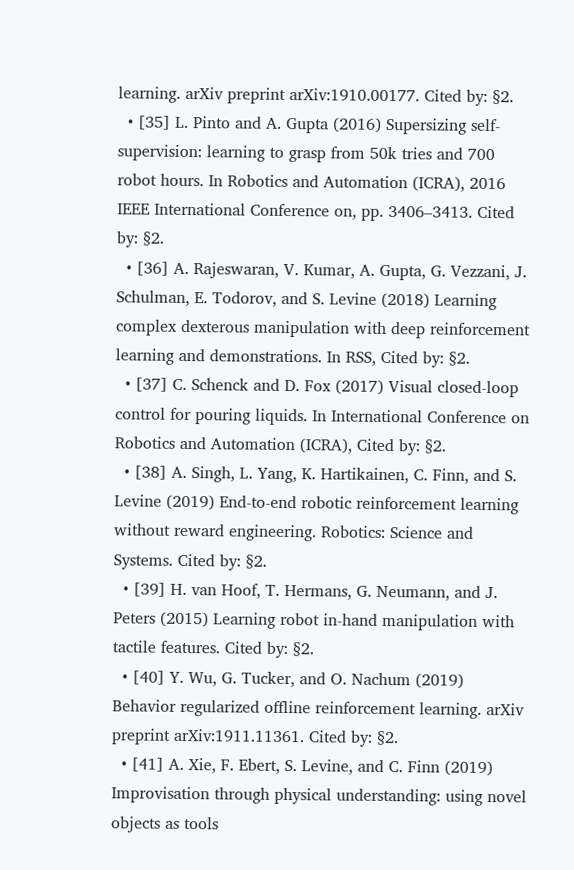learning. arXiv preprint arXiv:1910.00177. Cited by: §2.
  • [35] L. Pinto and A. Gupta (2016) Supersizing self-supervision: learning to grasp from 50k tries and 700 robot hours. In Robotics and Automation (ICRA), 2016 IEEE International Conference on, pp. 3406–3413. Cited by: §2.
  • [36] A. Rajeswaran, V. Kumar, A. Gupta, G. Vezzani, J. Schulman, E. Todorov, and S. Levine (2018) Learning complex dexterous manipulation with deep reinforcement learning and demonstrations. In RSS, Cited by: §2.
  • [37] C. Schenck and D. Fox (2017) Visual closed-loop control for pouring liquids. In International Conference on Robotics and Automation (ICRA), Cited by: §2.
  • [38] A. Singh, L. Yang, K. Hartikainen, C. Finn, and S. Levine (2019) End-to-end robotic reinforcement learning without reward engineering. Robotics: Science and Systems. Cited by: §2.
  • [39] H. van Hoof, T. Hermans, G. Neumann, and J. Peters (2015) Learning robot in-hand manipulation with tactile features. Cited by: §2.
  • [40] Y. Wu, G. Tucker, and O. Nachum (2019) Behavior regularized offline reinforcement learning. arXiv preprint arXiv:1911.11361. Cited by: §2.
  • [41] A. Xie, F. Ebert, S. Levine, and C. Finn (2019) Improvisation through physical understanding: using novel objects as tools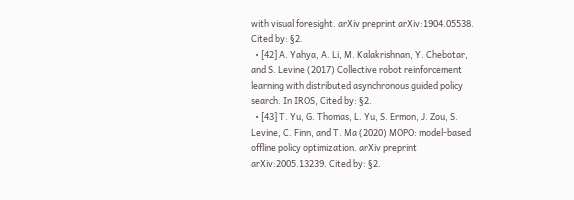with visual foresight. arXiv preprint arXiv:1904.05538. Cited by: §2.
  • [42] A. Yahya, A. Li, M. Kalakrishnan, Y. Chebotar, and S. Levine (2017) Collective robot reinforcement learning with distributed asynchronous guided policy search. In IROS, Cited by: §2.
  • [43] T. Yu, G. Thomas, L. Yu, S. Ermon, J. Zou, S. Levine, C. Finn, and T. Ma (2020) MOPO: model-based offline policy optimization. arXiv preprint arXiv:2005.13239. Cited by: §2.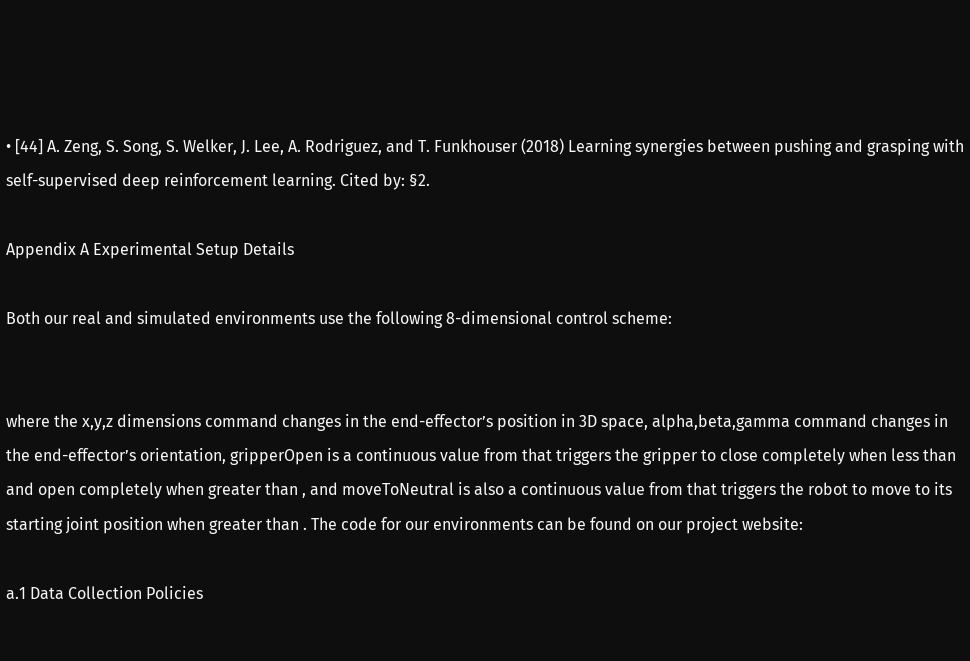• [44] A. Zeng, S. Song, S. Welker, J. Lee, A. Rodriguez, and T. Funkhouser (2018) Learning synergies between pushing and grasping with self-supervised deep reinforcement learning. Cited by: §2.

Appendix A Experimental Setup Details

Both our real and simulated environments use the following 8-dimensional control scheme:


where the x,y,z dimensions command changes in the end-effector’s position in 3D space, alpha,beta,gamma command changes in the end-effector’s orientation, gripperOpen is a continuous value from that triggers the gripper to close completely when less than and open completely when greater than , and moveToNeutral is also a continuous value from that triggers the robot to move to its starting joint position when greater than . The code for our environments can be found on our project website:

a.1 Data Collection Policies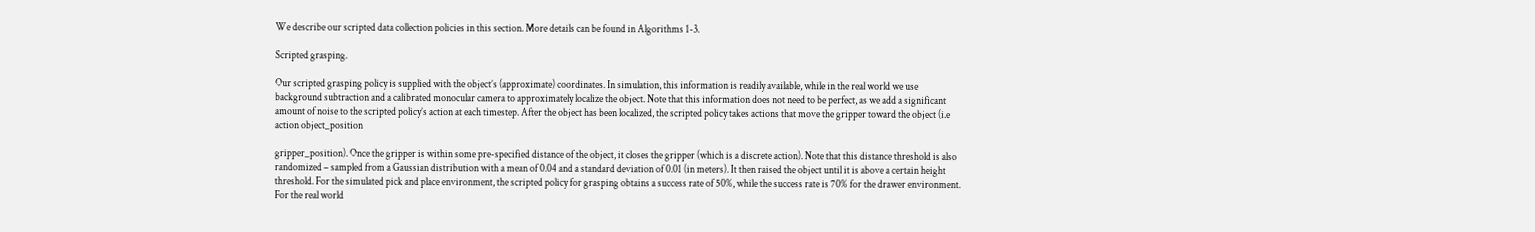We describe our scripted data collection policies in this section. More details can be found in Algorithms 1-3.

Scripted grasping.

Our scripted grasping policy is supplied with the object’s (approximate) coordinates. In simulation, this information is readily available, while in the real world we use background subtraction and a calibrated monocular camera to approximately localize the object. Note that this information does not need to be perfect, as we add a significant amount of noise to the scripted policy’s action at each timestep. After the object has been localized, the scripted policy takes actions that move the gripper toward the object (i.e action object_position

gripper_position). Once the gripper is within some pre-specified distance of the object, it closes the gripper (which is a discrete action). Note that this distance threshold is also randomized – sampled from a Gaussian distribution with a mean of 0.04 and a standard deviation of 0.01 (in meters). It then raised the object until it is above a certain height threshold. For the simulated pick and place environment, the scripted policy for grasping obtains a success rate of 50%, while the success rate is 70% for the drawer environment. For the real world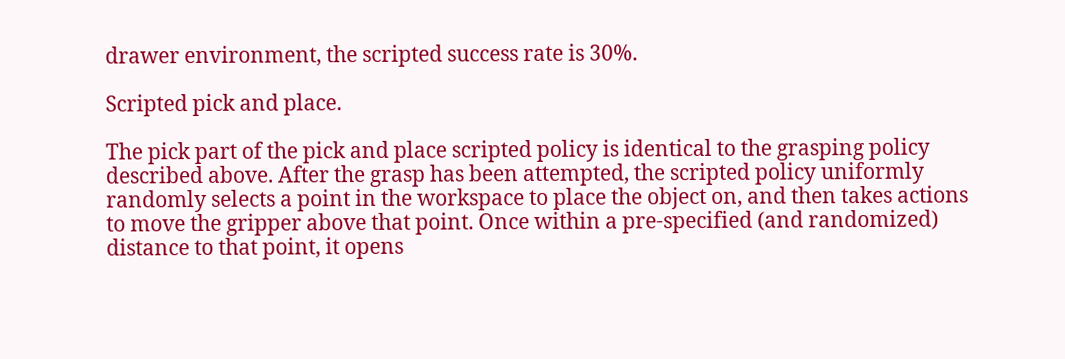drawer environment, the scripted success rate is 30%.

Scripted pick and place.

The pick part of the pick and place scripted policy is identical to the grasping policy described above. After the grasp has been attempted, the scripted policy uniformly randomly selects a point in the workspace to place the object on, and then takes actions to move the gripper above that point. Once within a pre-specified (and randomized) distance to that point, it opens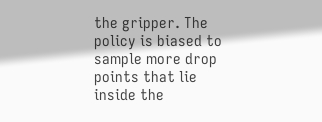the gripper. The policy is biased to sample more drop points that lie inside the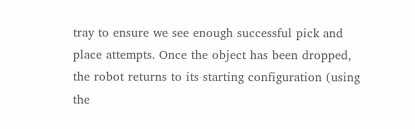tray to ensure we see enough successful pick and place attempts. Once the object has been dropped, the robot returns to its starting configuration (using the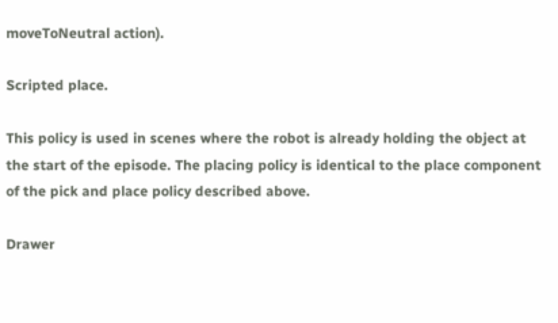moveToNeutral action).

Scripted place.

This policy is used in scenes where the robot is already holding the object at the start of the episode. The placing policy is identical to the place component of the pick and place policy described above.

Drawer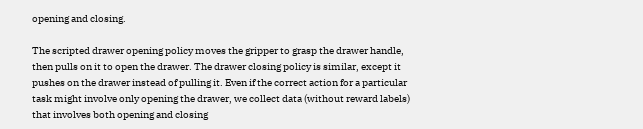opening and closing.

The scripted drawer opening policy moves the gripper to grasp the drawer handle, then pulls on it to open the drawer. The drawer closing policy is similar, except it pushes on the drawer instead of pulling it. Even if the correct action for a particular task might involve only opening the drawer, we collect data (without reward labels) that involves both opening and closing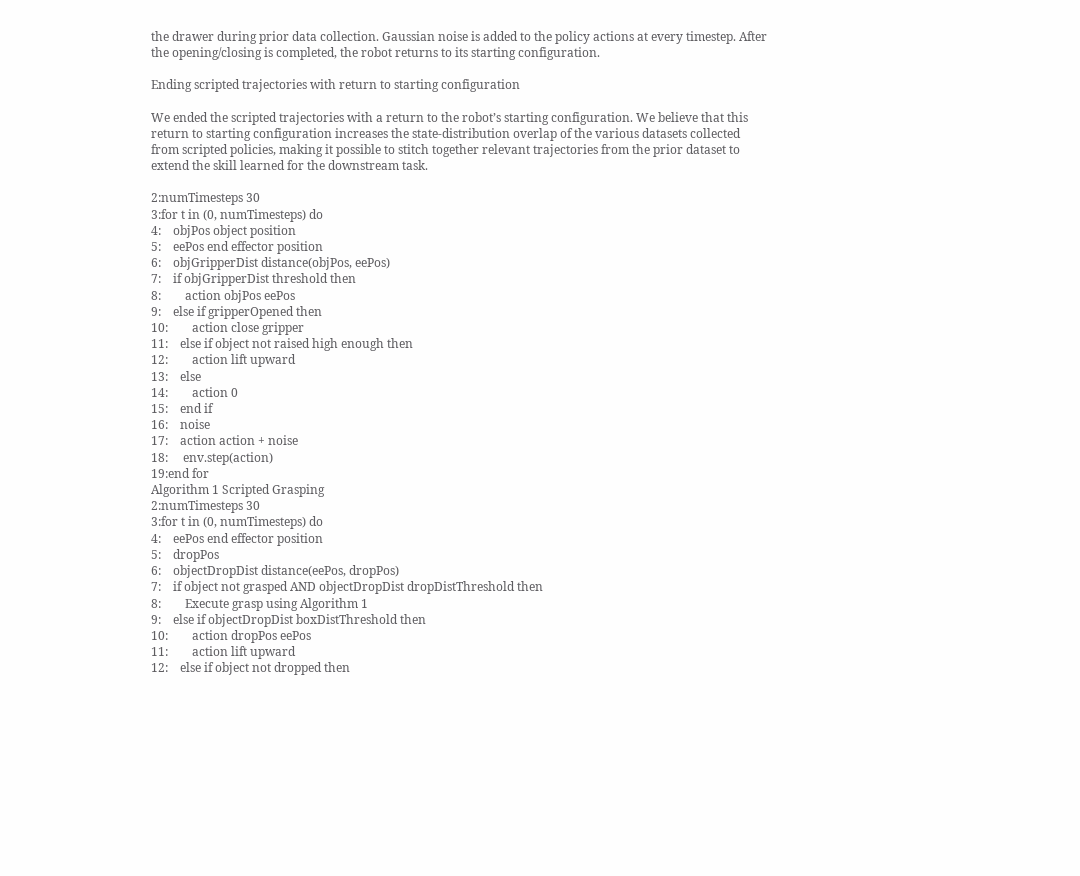the drawer during prior data collection. Gaussian noise is added to the policy actions at every timestep. After the opening/closing is completed, the robot returns to its starting configuration.

Ending scripted trajectories with return to starting configuration

We ended the scripted trajectories with a return to the robot’s starting configuration. We believe that this return to starting configuration increases the state-distribution overlap of the various datasets collected from scripted policies, making it possible to stitch together relevant trajectories from the prior dataset to extend the skill learned for the downstream task.

2:numTimesteps 30
3:for t in (0, numTimesteps) do
4:    objPos object position
5:    eePos end effector position
6:    objGripperDist distance(objPos, eePos)
7:    if objGripperDist threshold then
8:        action objPos eePos
9:    else if gripperOpened then
10:        action close gripper
11:    else if object not raised high enough then
12:        action lift upward
13:    else
14:        action 0
15:    end if
16:    noise
17:    action action + noise
18:     env.step(action)
19:end for
Algorithm 1 Scripted Grasping
2:numTimesteps 30
3:for t in (0, numTimesteps) do
4:    eePos end effector position
5:    dropPos
6:    objectDropDist distance(eePos, dropPos)
7:    if object not grasped AND objectDropDist dropDistThreshold then
8:        Execute grasp using Algorithm 1
9:    else if objectDropDist boxDistThreshold then
10:        action dropPos eePos
11:        action lift upward
12:    else if object not dropped then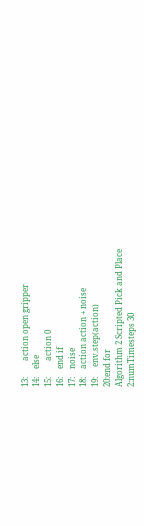13:        action open gripper
14:    else
15:        action 0
16:    end if
17:    noise
18:    action action + noise
19:     env.step(action)
20:end for
Algorithm 2 Scripted Pick and Place
2:numTimesteps 30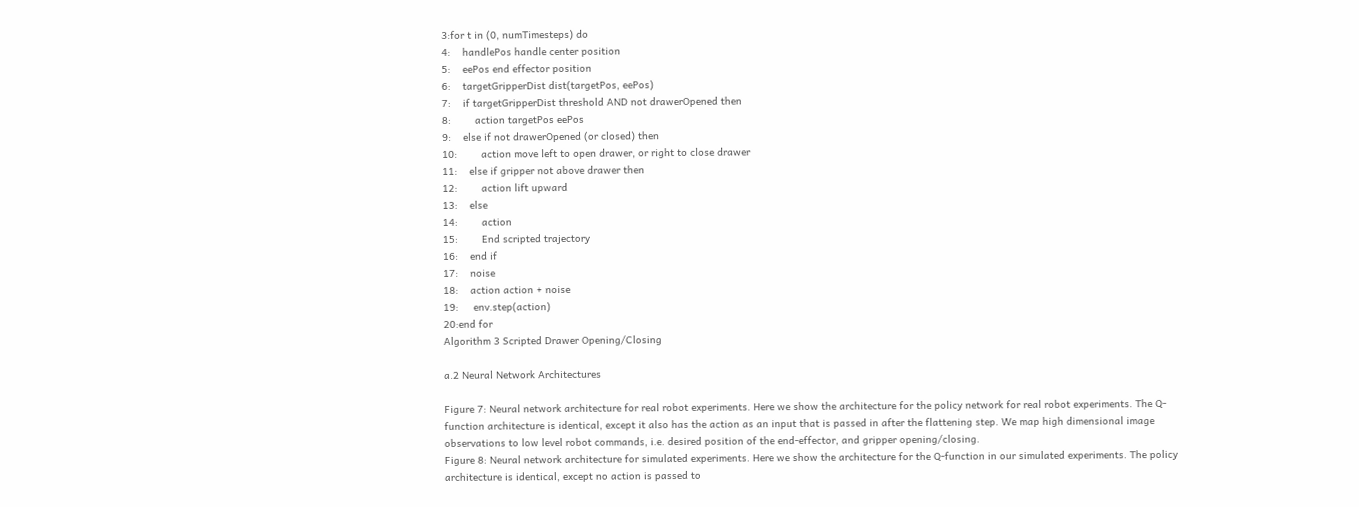3:for t in (0, numTimesteps) do
4:    handlePos handle center position
5:    eePos end effector position
6:    targetGripperDist dist(targetPos, eePos)
7:    if targetGripperDist threshold AND not drawerOpened then
8:        action targetPos eePos
9:    else if not drawerOpened (or closed) then
10:        action move left to open drawer, or right to close drawer
11:    else if gripper not above drawer then
12:        action lift upward
13:    else
14:        action
15:        End scripted trajectory
16:    end if
17:    noise
18:    action action + noise
19:     env.step(action)
20:end for
Algorithm 3 Scripted Drawer Opening/Closing

a.2 Neural Network Architectures

Figure 7: Neural network architecture for real robot experiments. Here we show the architecture for the policy network for real robot experiments. The Q-function architecture is identical, except it also has the action as an input that is passed in after the flattening step. We map high dimensional image observations to low level robot commands, i.e. desired position of the end-effector, and gripper opening/closing.
Figure 8: Neural network architecture for simulated experiments. Here we show the architecture for the Q-function in our simulated experiments. The policy architecture is identical, except no action is passed to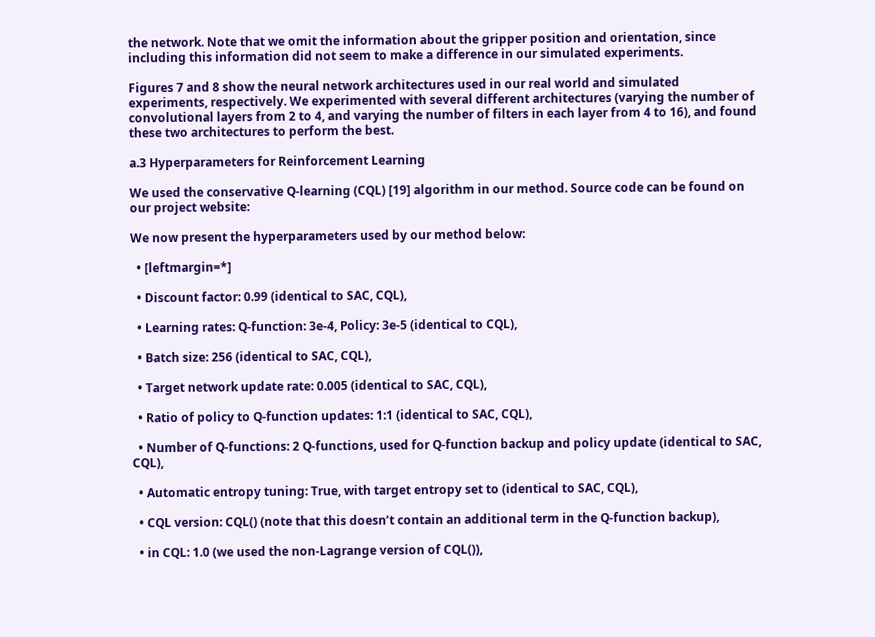the network. Note that we omit the information about the gripper position and orientation, since including this information did not seem to make a difference in our simulated experiments.

Figures 7 and 8 show the neural network architectures used in our real world and simulated experiments, respectively. We experimented with several different architectures (varying the number of convolutional layers from 2 to 4, and varying the number of filters in each layer from 4 to 16), and found these two architectures to perform the best.

a.3 Hyperparameters for Reinforcement Learning

We used the conservative Q-learning (CQL) [19] algorithm in our method. Source code can be found on our project website:

We now present the hyperparameters used by our method below:

  • [leftmargin=*]

  • Discount factor: 0.99 (identical to SAC, CQL),

  • Learning rates: Q-function: 3e-4, Policy: 3e-5 (identical to CQL),

  • Batch size: 256 (identical to SAC, CQL),

  • Target network update rate: 0.005 (identical to SAC, CQL),

  • Ratio of policy to Q-function updates: 1:1 (identical to SAC, CQL),

  • Number of Q-functions: 2 Q-functions, used for Q-function backup and policy update (identical to SAC, CQL),

  • Automatic entropy tuning: True, with target entropy set to (identical to SAC, CQL),

  • CQL version: CQL() (note that this doesn’t contain an additional term in the Q-function backup),

  • in CQL: 1.0 (we used the non-Lagrange version of CQL()),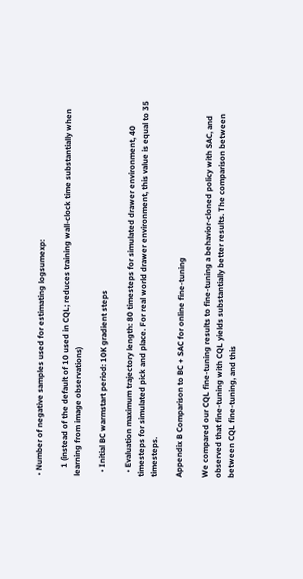• Number of negative samples used for estimating logsumexp:

    1 (instead of the default of 10 used in CQL; reduces training wall-clock time substantially when learning from image observations)

  • Initial BC warmstart period: 10K gradient steps

  • Evaluation maximum trajectory length: 80 timesteps for simulated drawer environment, 40 timesteps for simulated pick and place. For real world drawer environment, this value is equal to 35 timesteps.

Appendix B Comparison to BC + SAC for online fine-tuning

We compared our CQL fine-tuning results to fine-tuning a behavior-cloned policy with SAC, and observed that fine-tuning with CQL yields substantially better results. The comparison between between CQL fine-tuning, and this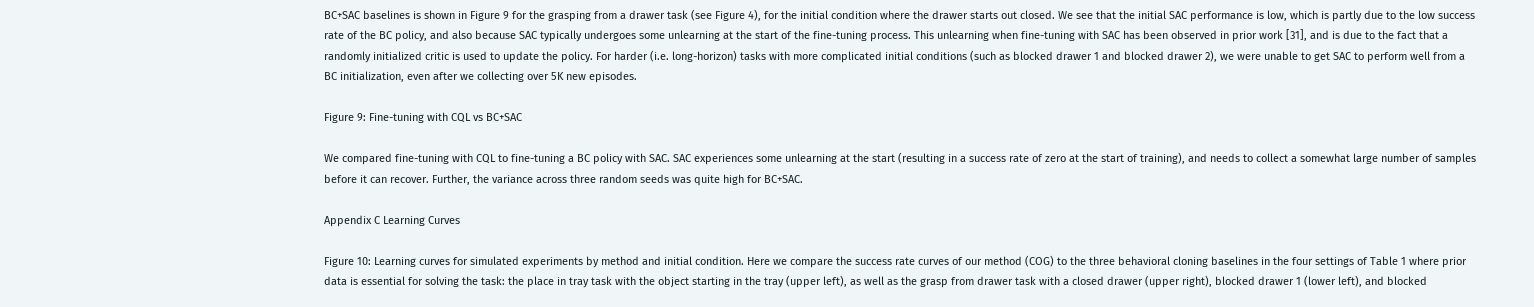BC+SAC baselines is shown in Figure 9 for the grasping from a drawer task (see Figure 4), for the initial condition where the drawer starts out closed. We see that the initial SAC performance is low, which is partly due to the low success rate of the BC policy, and also because SAC typically undergoes some unlearning at the start of the fine-tuning process. This unlearning when fine-tuning with SAC has been observed in prior work [31], and is due to the fact that a randomly initialized critic is used to update the policy. For harder (i.e. long-horizon) tasks with more complicated initial conditions (such as blocked drawer 1 and blocked drawer 2), we were unable to get SAC to perform well from a BC initialization, even after we collecting over 5K new episodes.

Figure 9: Fine-tuning with CQL vs BC+SAC

We compared fine-tuning with CQL to fine-tuning a BC policy with SAC. SAC experiences some unlearning at the start (resulting in a success rate of zero at the start of training), and needs to collect a somewhat large number of samples before it can recover. Further, the variance across three random seeds was quite high for BC+SAC.

Appendix C Learning Curves

Figure 10: Learning curves for simulated experiments by method and initial condition. Here we compare the success rate curves of our method (COG) to the three behavioral cloning baselines in the four settings of Table 1 where prior data is essential for solving the task: the place in tray task with the object starting in the tray (upper left), as well as the grasp from drawer task with a closed drawer (upper right), blocked drawer 1 (lower left), and blocked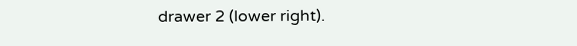drawer 2 (lower right).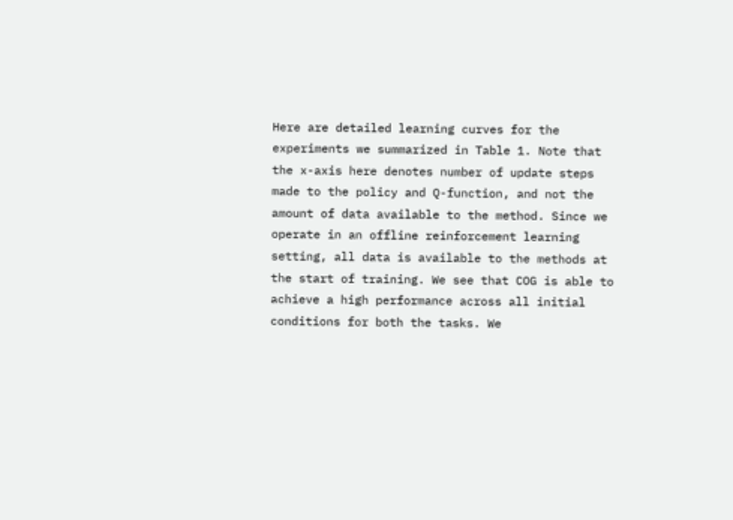Here are detailed learning curves for the experiments we summarized in Table 1. Note that the x-axis here denotes number of update steps made to the policy and Q-function, and not the amount of data available to the method. Since we operate in an offline reinforcement learning setting, all data is available to the methods at the start of training. We see that COG is able to achieve a high performance across all initial conditions for both the tasks. We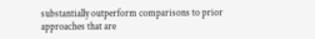substantially outperform comparisons to prior approaches that are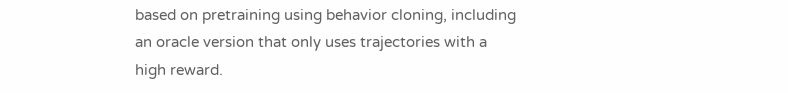based on pretraining using behavior cloning, including an oracle version that only uses trajectories with a high reward.